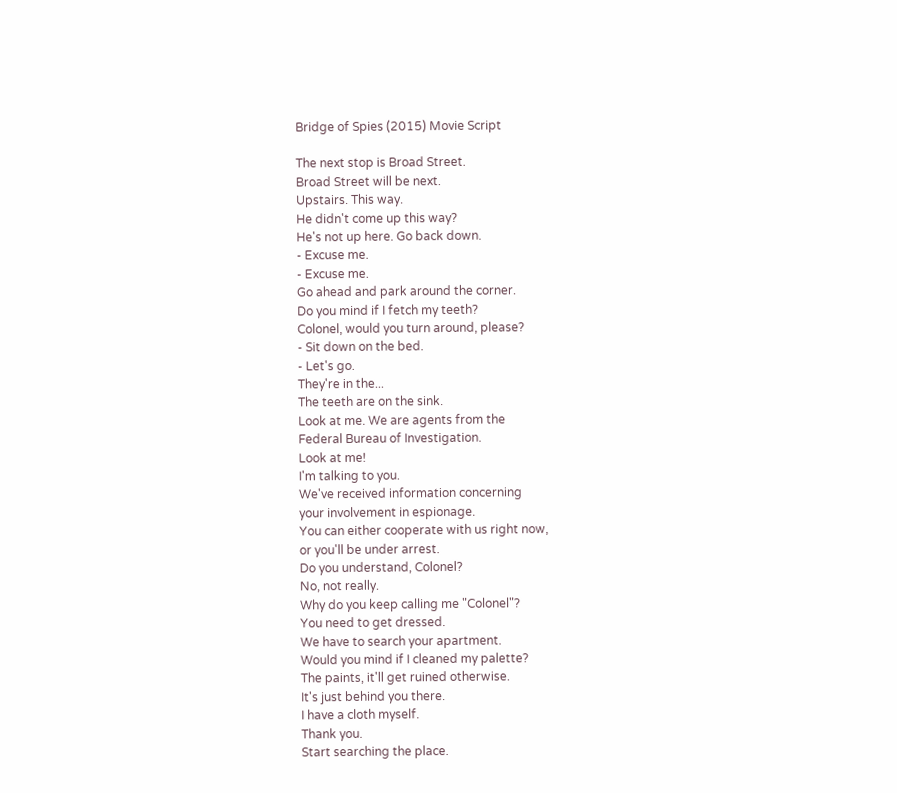Bridge of Spies (2015) Movie Script

The next stop is Broad Street.
Broad Street will be next.
Upstairs. This way.
He didn't come up this way?
He's not up here. Go back down.
- Excuse me.
- Excuse me.
Go ahead and park around the corner.
Do you mind if I fetch my teeth?
Colonel, would you turn around, please?
- Sit down on the bed.
- Let's go.
They're in the...
The teeth are on the sink.
Look at me. We are agents from the
Federal Bureau of Investigation.
Look at me!
I'm talking to you.
We've received information concerning
your involvement in espionage.
You can either cooperate with us right now,
or you'll be under arrest.
Do you understand, Colonel?
No, not really.
Why do you keep calling me "Colonel"?
You need to get dressed.
We have to search your apartment.
Would you mind if I cleaned my palette?
The paints, it'll get ruined otherwise.
It's just behind you there.
I have a cloth myself.
Thank you.
Start searching the place.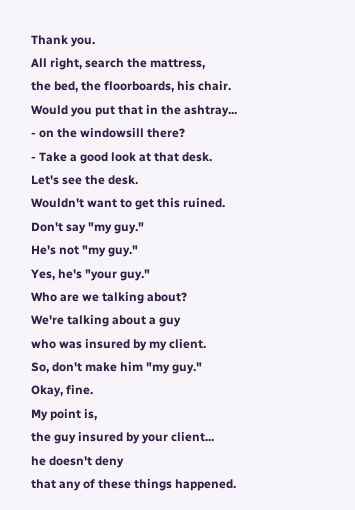Thank you.
All right, search the mattress,
the bed, the floorboards, his chair.
Would you put that in the ashtray...
- on the windowsill there?
- Take a good look at that desk.
Let's see the desk.
Wouldn't want to get this ruined.
Don't say "my guy."
He's not "my guy."
Yes, he's "your guy."
Who are we talking about?
We're talking about a guy
who was insured by my client.
So, don't make him "my guy."
Okay, fine.
My point is,
the guy insured by your client...
he doesn't deny
that any of these things happened.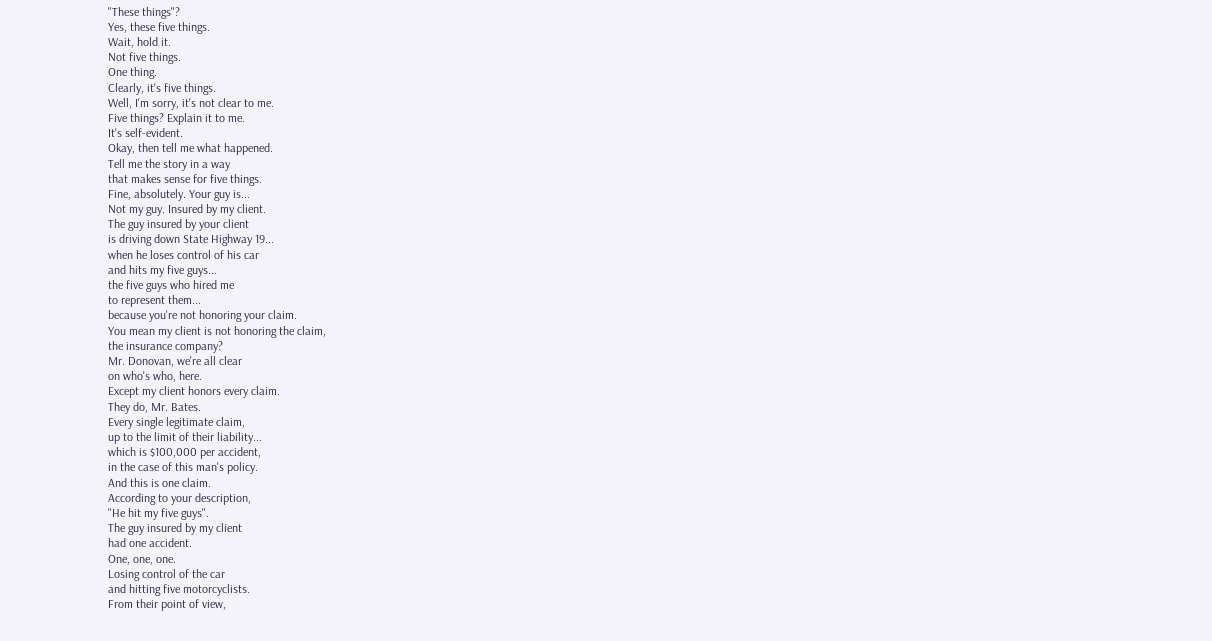"These things"?
Yes, these five things.
Wait, hold it.
Not five things.
One thing.
Clearly, it's five things.
Well, I'm sorry, it's not clear to me.
Five things? Explain it to me.
It's self-evident.
Okay, then tell me what happened.
Tell me the story in a way
that makes sense for five things.
Fine, absolutely. Your guy is...
Not my guy. Insured by my client.
The guy insured by your client
is driving down State Highway 19...
when he loses control of his car
and hits my five guys...
the five guys who hired me
to represent them...
because you're not honoring your claim.
You mean my client is not honoring the claim,
the insurance company?
Mr. Donovan, we're all clear
on who's who, here.
Except my client honors every claim.
They do, Mr. Bates.
Every single legitimate claim,
up to the limit of their liability...
which is $100,000 per accident,
in the case of this man's policy.
And this is one claim.
According to your description,
"He hit my five guys".
The guy insured by my client
had one accident.
One, one, one.
Losing control of the car
and hitting five motorcyclists.
From their point of view,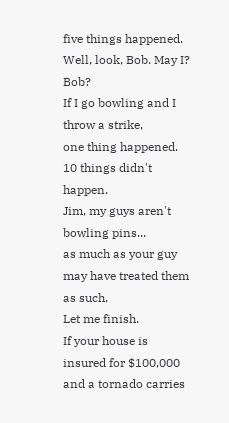five things happened.
Well, look, Bob. May I? Bob?
If I go bowling and I throw a strike,
one thing happened.
10 things didn't happen.
Jim, my guys aren't bowling pins...
as much as your guy
may have treated them as such.
Let me finish.
If your house is insured for $100,000
and a tornado carries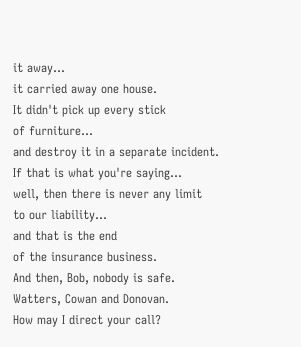it away...
it carried away one house.
It didn't pick up every stick
of furniture...
and destroy it in a separate incident.
If that is what you're saying...
well, then there is never any limit
to our liability...
and that is the end
of the insurance business.
And then, Bob, nobody is safe.
Watters, Cowan and Donovan.
How may I direct your call?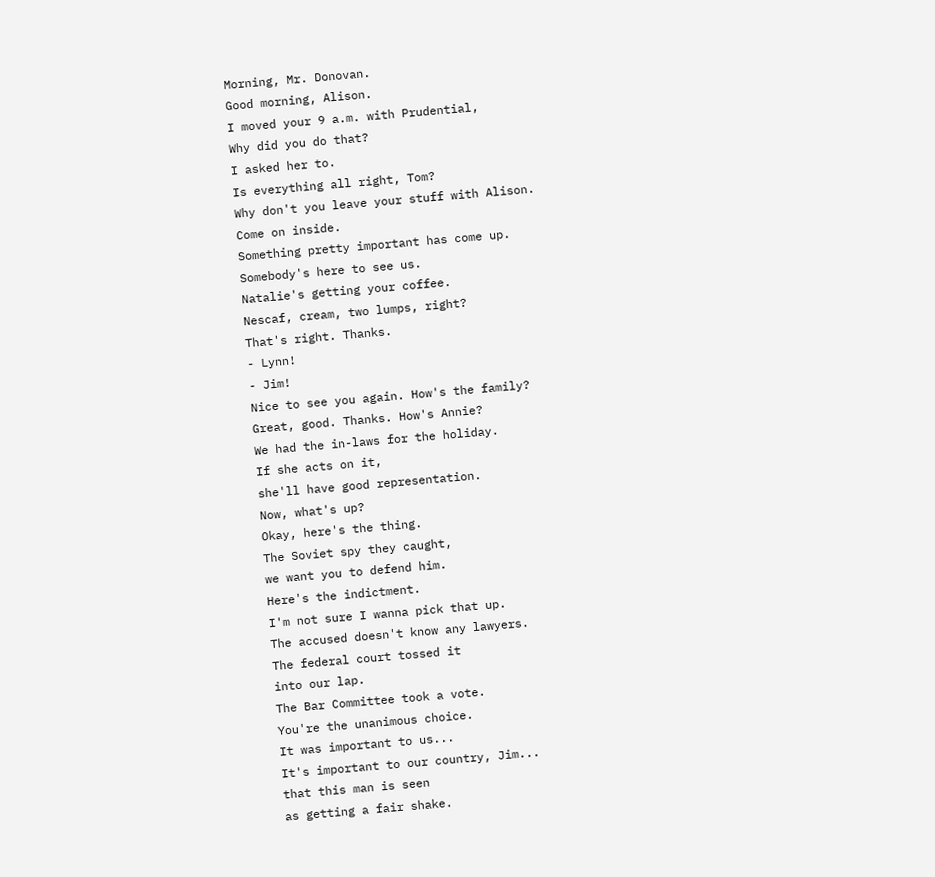Morning, Mr. Donovan.
Good morning, Alison.
I moved your 9 a.m. with Prudential,
Why did you do that?
I asked her to.
Is everything all right, Tom?
Why don't you leave your stuff with Alison.
Come on inside.
Something pretty important has come up.
Somebody's here to see us.
Natalie's getting your coffee.
Nescaf, cream, two lumps, right?
That's right. Thanks.
- Lynn!
- Jim!
Nice to see you again. How's the family?
Great, good. Thanks. How's Annie?
We had the in-laws for the holiday.
If she acts on it,
she'll have good representation.
Now, what's up?
Okay, here's the thing.
The Soviet spy they caught,
we want you to defend him.
Here's the indictment.
I'm not sure I wanna pick that up.
The accused doesn't know any lawyers.
The federal court tossed it
into our lap.
The Bar Committee took a vote.
You're the unanimous choice.
It was important to us...
It's important to our country, Jim...
that this man is seen
as getting a fair shake.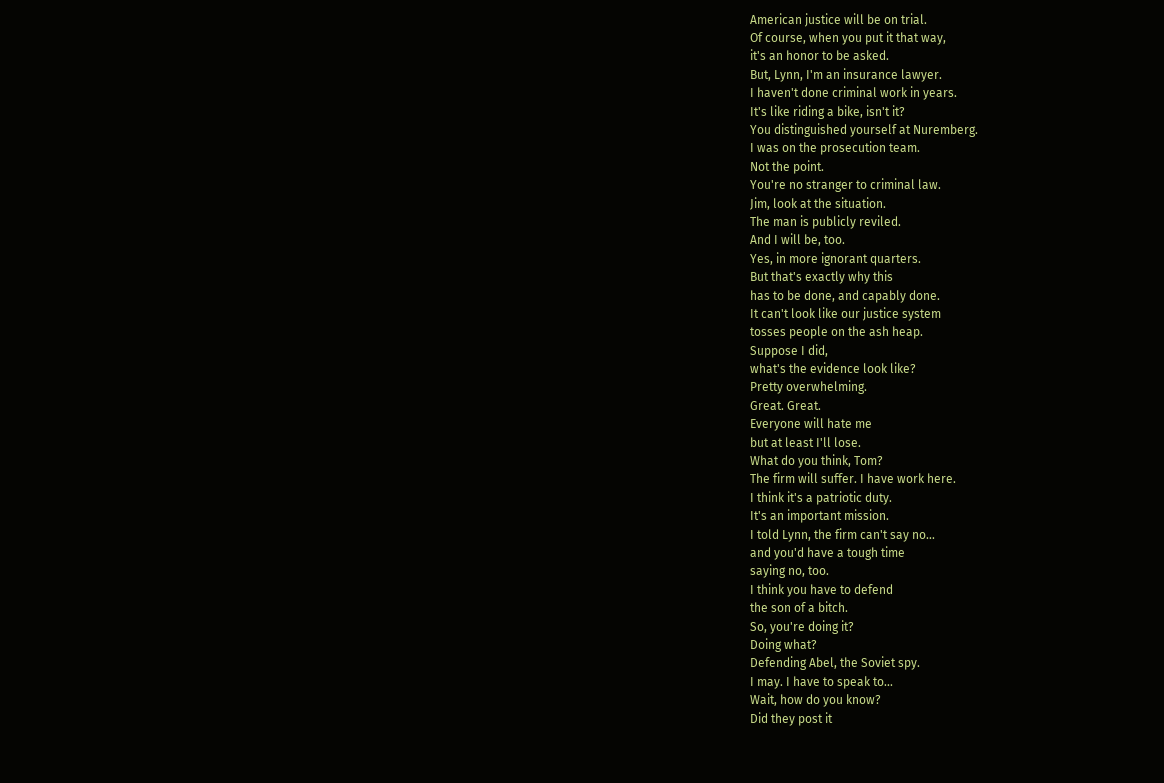American justice will be on trial.
Of course, when you put it that way,
it's an honor to be asked.
But, Lynn, I'm an insurance lawyer.
I haven't done criminal work in years.
It's like riding a bike, isn't it?
You distinguished yourself at Nuremberg.
I was on the prosecution team.
Not the point.
You're no stranger to criminal law.
Jim, look at the situation.
The man is publicly reviled.
And I will be, too.
Yes, in more ignorant quarters.
But that's exactly why this
has to be done, and capably done.
It can't look like our justice system
tosses people on the ash heap.
Suppose I did,
what's the evidence look like?
Pretty overwhelming.
Great. Great.
Everyone will hate me
but at least I'll lose.
What do you think, Tom?
The firm will suffer. I have work here.
I think it's a patriotic duty.
It's an important mission.
I told Lynn, the firm can't say no...
and you'd have a tough time
saying no, too.
I think you have to defend
the son of a bitch.
So, you're doing it?
Doing what?
Defending Abel, the Soviet spy.
I may. I have to speak to...
Wait, how do you know?
Did they post it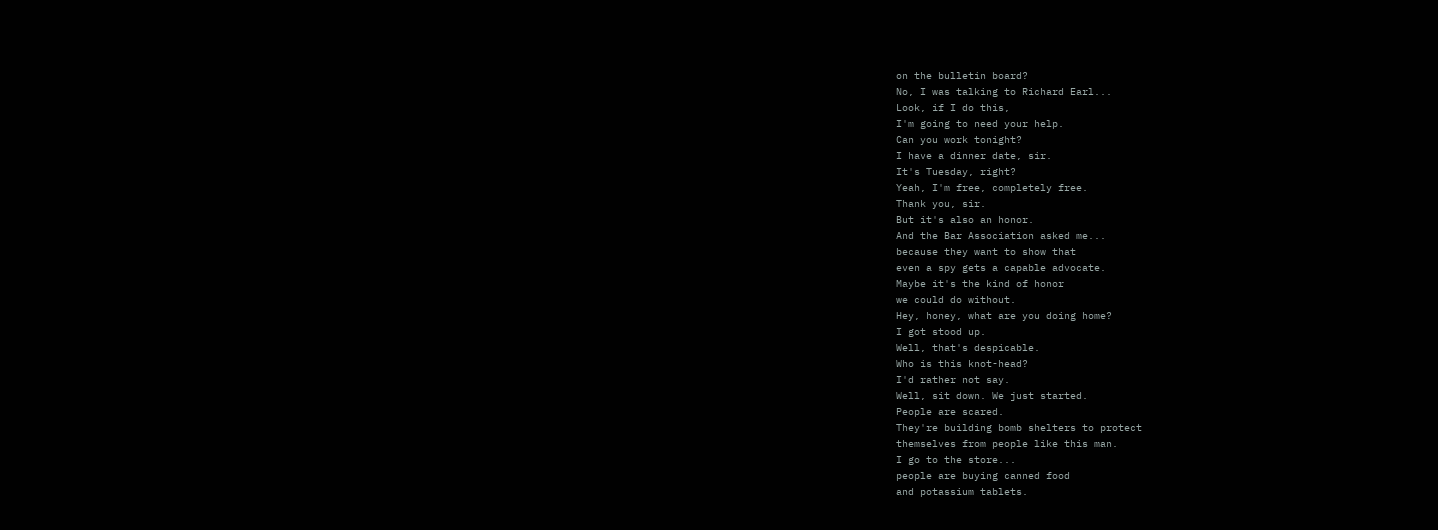on the bulletin board?
No, I was talking to Richard Earl...
Look, if I do this,
I'm going to need your help.
Can you work tonight?
I have a dinner date, sir.
It's Tuesday, right?
Yeah, I'm free, completely free.
Thank you, sir.
But it's also an honor.
And the Bar Association asked me...
because they want to show that
even a spy gets a capable advocate.
Maybe it's the kind of honor
we could do without.
Hey, honey, what are you doing home?
I got stood up.
Well, that's despicable.
Who is this knot-head?
I'd rather not say.
Well, sit down. We just started.
People are scared.
They're building bomb shelters to protect
themselves from people like this man.
I go to the store...
people are buying canned food
and potassium tablets.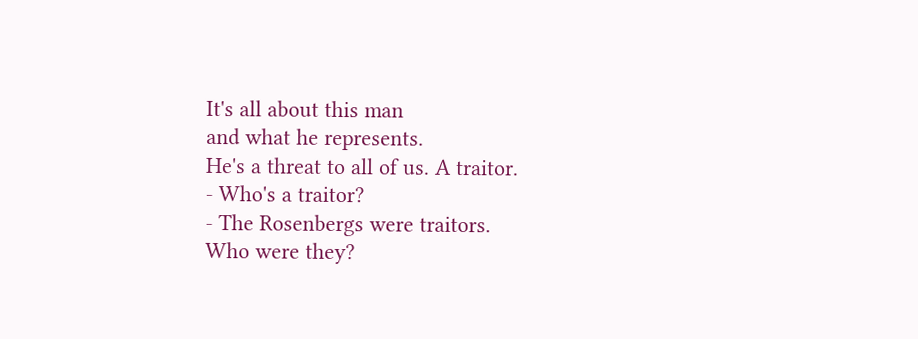It's all about this man
and what he represents.
He's a threat to all of us. A traitor.
- Who's a traitor?
- The Rosenbergs were traitors.
Who were they?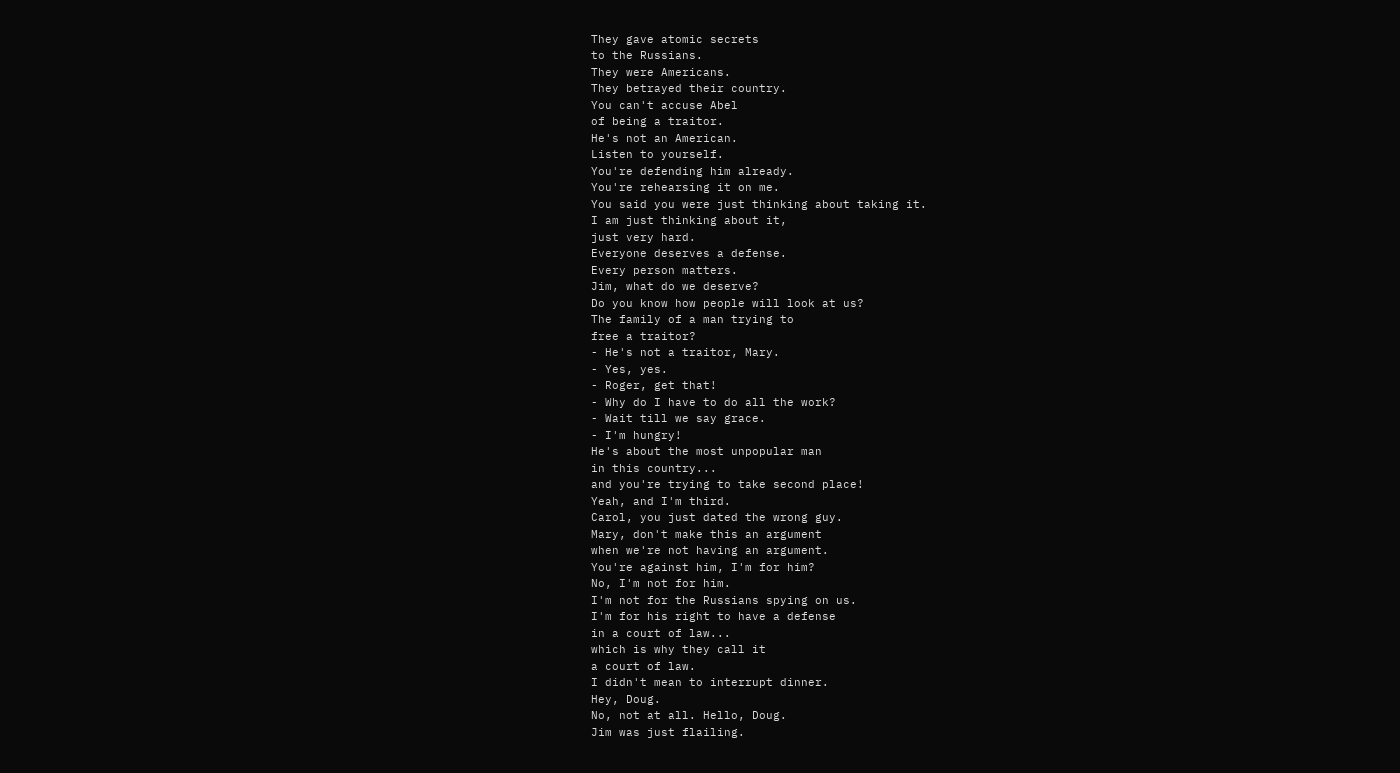They gave atomic secrets
to the Russians.
They were Americans.
They betrayed their country.
You can't accuse Abel
of being a traitor.
He's not an American.
Listen to yourself.
You're defending him already.
You're rehearsing it on me.
You said you were just thinking about taking it.
I am just thinking about it,
just very hard.
Everyone deserves a defense.
Every person matters.
Jim, what do we deserve?
Do you know how people will look at us?
The family of a man trying to
free a traitor?
- He's not a traitor, Mary.
- Yes, yes.
- Roger, get that!
- Why do I have to do all the work?
- Wait till we say grace.
- I'm hungry!
He's about the most unpopular man
in this country...
and you're trying to take second place!
Yeah, and I'm third.
Carol, you just dated the wrong guy.
Mary, don't make this an argument
when we're not having an argument.
You're against him, I'm for him?
No, I'm not for him.
I'm not for the Russians spying on us.
I'm for his right to have a defense
in a court of law...
which is why they call it
a court of law.
I didn't mean to interrupt dinner.
Hey, Doug.
No, not at all. Hello, Doug.
Jim was just flailing.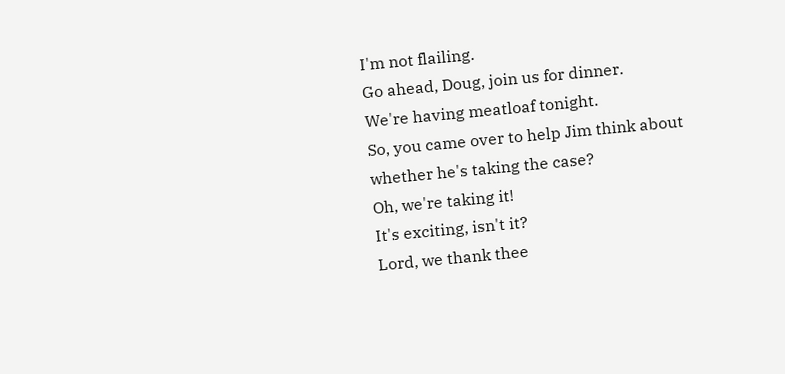I'm not flailing.
Go ahead, Doug, join us for dinner.
We're having meatloaf tonight.
So, you came over to help Jim think about
whether he's taking the case?
Oh, we're taking it!
It's exciting, isn't it?
Lord, we thank thee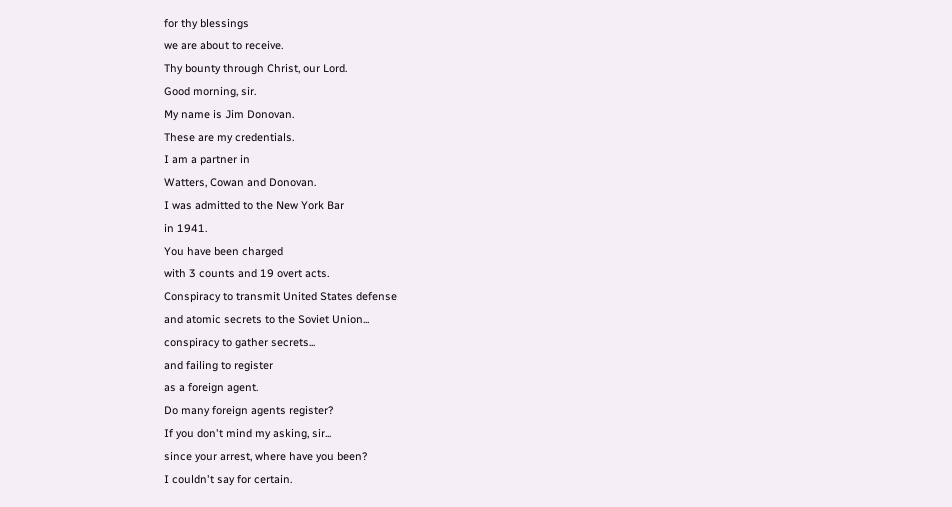for thy blessings
we are about to receive.
Thy bounty through Christ, our Lord.
Good morning, sir.
My name is Jim Donovan.
These are my credentials.
I am a partner in
Watters, Cowan and Donovan.
I was admitted to the New York Bar
in 1941.
You have been charged
with 3 counts and 19 overt acts.
Conspiracy to transmit United States defense
and atomic secrets to the Soviet Union...
conspiracy to gather secrets...
and failing to register
as a foreign agent.
Do many foreign agents register?
If you don't mind my asking, sir...
since your arrest, where have you been?
I couldn't say for certain.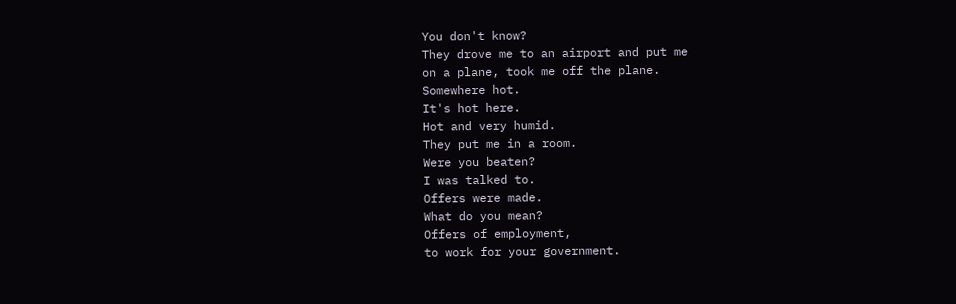You don't know?
They drove me to an airport and put me
on a plane, took me off the plane.
Somewhere hot.
It's hot here.
Hot and very humid.
They put me in a room.
Were you beaten?
I was talked to.
Offers were made.
What do you mean?
Offers of employment,
to work for your government.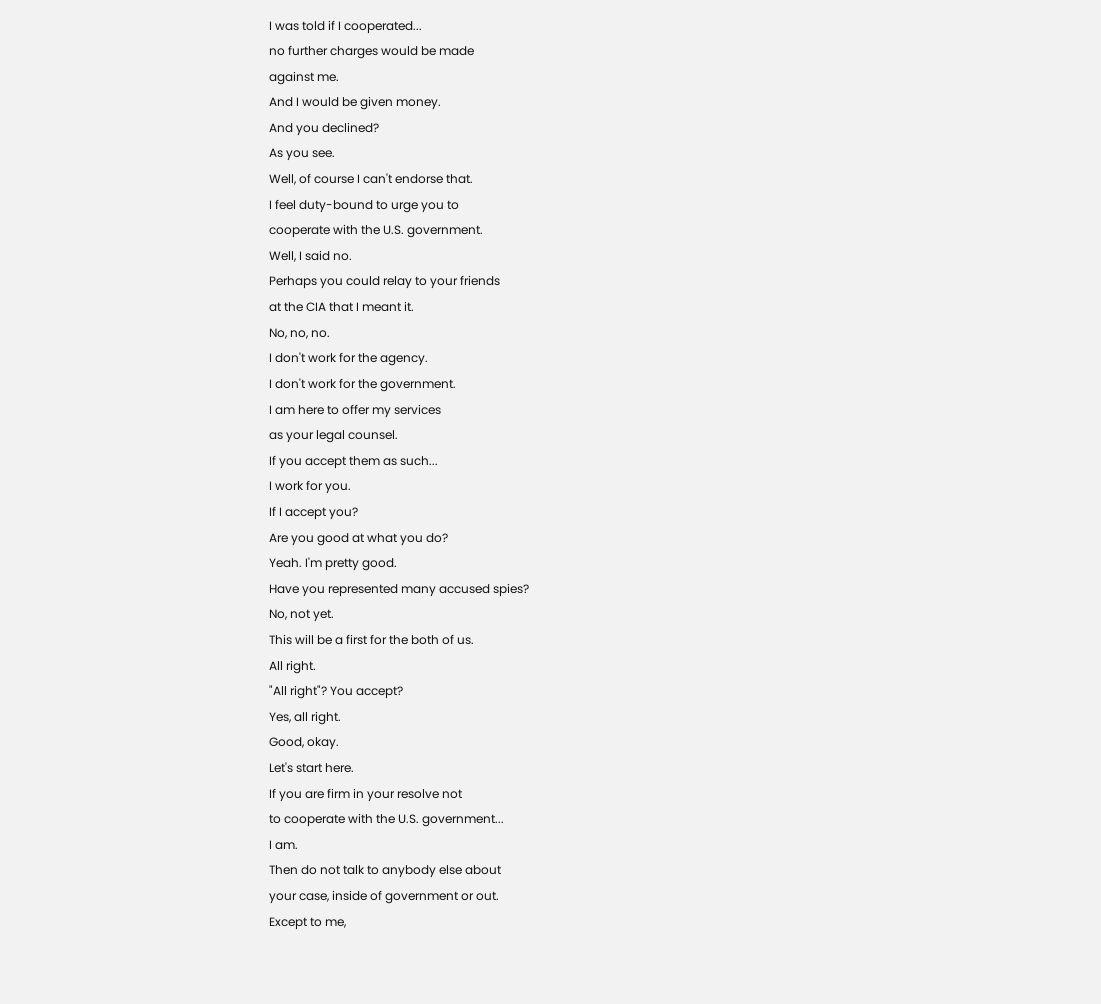I was told if I cooperated...
no further charges would be made
against me.
And I would be given money.
And you declined?
As you see.
Well, of course I can't endorse that.
I feel duty-bound to urge you to
cooperate with the U.S. government.
Well, I said no.
Perhaps you could relay to your friends
at the CIA that I meant it.
No, no, no.
I don't work for the agency.
I don't work for the government.
I am here to offer my services
as your legal counsel.
If you accept them as such...
I work for you.
If I accept you?
Are you good at what you do?
Yeah. I'm pretty good.
Have you represented many accused spies?
No, not yet.
This will be a first for the both of us.
All right.
"All right"? You accept?
Yes, all right.
Good, okay.
Let's start here.
If you are firm in your resolve not
to cooperate with the U.S. government...
I am.
Then do not talk to anybody else about
your case, inside of government or out.
Except to me,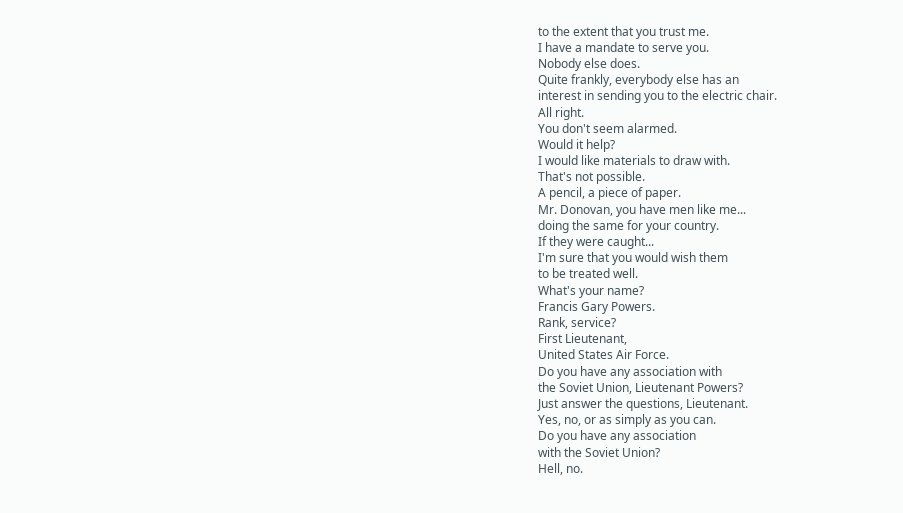to the extent that you trust me.
I have a mandate to serve you.
Nobody else does.
Quite frankly, everybody else has an
interest in sending you to the electric chair.
All right.
You don't seem alarmed.
Would it help?
I would like materials to draw with.
That's not possible.
A pencil, a piece of paper.
Mr. Donovan, you have men like me...
doing the same for your country.
If they were caught...
I'm sure that you would wish them
to be treated well.
What's your name?
Francis Gary Powers.
Rank, service?
First Lieutenant,
United States Air Force.
Do you have any association with
the Soviet Union, Lieutenant Powers?
Just answer the questions, Lieutenant.
Yes, no, or as simply as you can.
Do you have any association
with the Soviet Union?
Hell, no.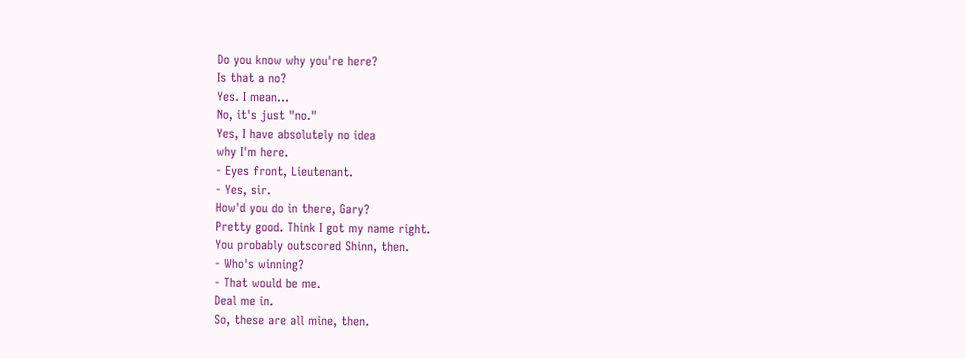Do you know why you're here?
Is that a no?
Yes. I mean...
No, it's just "no."
Yes, I have absolutely no idea
why I'm here.
- Eyes front, Lieutenant.
- Yes, sir.
How'd you do in there, Gary?
Pretty good. Think I got my name right.
You probably outscored Shinn, then.
- Who's winning?
- That would be me.
Deal me in.
So, these are all mine, then.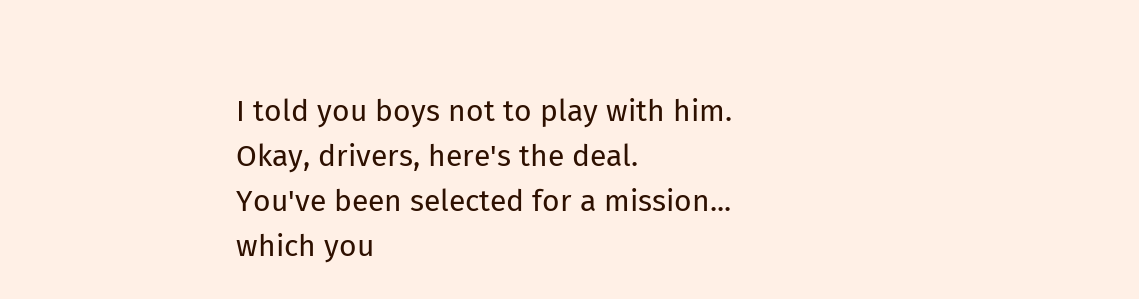I told you boys not to play with him.
Okay, drivers, here's the deal.
You've been selected for a mission...
which you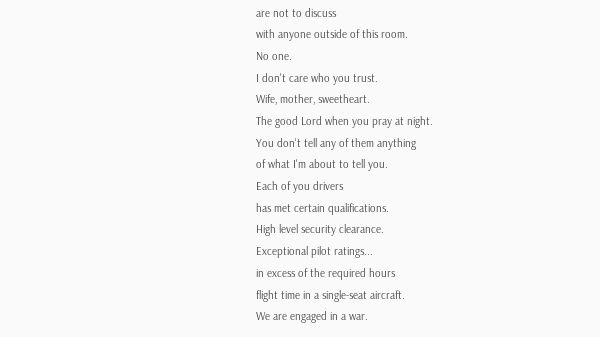are not to discuss
with anyone outside of this room.
No one.
I don't care who you trust.
Wife, mother, sweetheart.
The good Lord when you pray at night.
You don't tell any of them anything
of what I'm about to tell you.
Each of you drivers
has met certain qualifications.
High level security clearance.
Exceptional pilot ratings...
in excess of the required hours
flight time in a single-seat aircraft.
We are engaged in a war.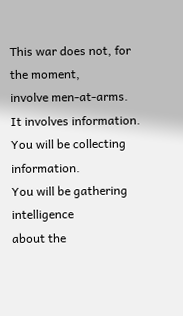This war does not, for the moment,
involve men-at-arms.
It involves information.
You will be collecting information.
You will be gathering intelligence
about the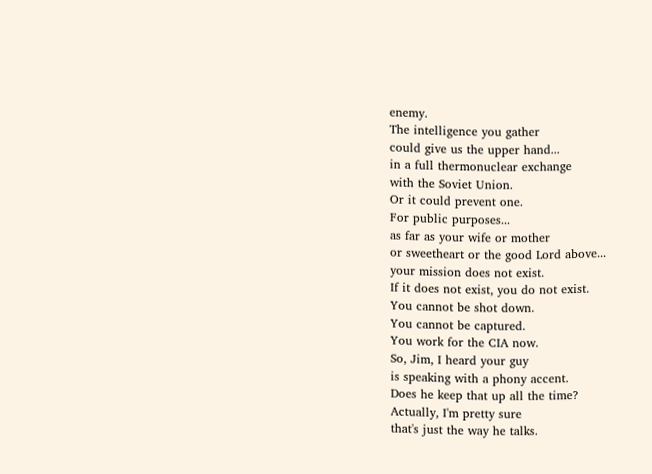enemy.
The intelligence you gather
could give us the upper hand...
in a full thermonuclear exchange
with the Soviet Union.
Or it could prevent one.
For public purposes...
as far as your wife or mother
or sweetheart or the good Lord above...
your mission does not exist.
If it does not exist, you do not exist.
You cannot be shot down.
You cannot be captured.
You work for the CIA now.
So, Jim, I heard your guy
is speaking with a phony accent.
Does he keep that up all the time?
Actually, I'm pretty sure
that's just the way he talks.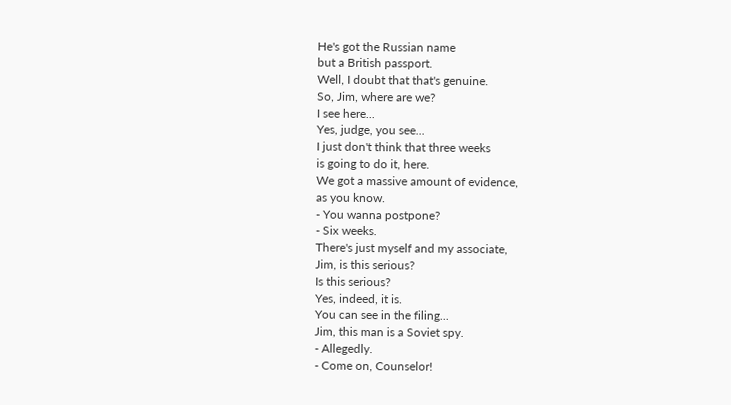He's got the Russian name
but a British passport.
Well, I doubt that that's genuine.
So, Jim, where are we?
I see here...
Yes, judge, you see...
I just don't think that three weeks
is going to do it, here.
We got a massive amount of evidence,
as you know.
- You wanna postpone?
- Six weeks.
There's just myself and my associate,
Jim, is this serious?
Is this serious?
Yes, indeed, it is.
You can see in the filing...
Jim, this man is a Soviet spy.
- Allegedly.
- Come on, Counselor!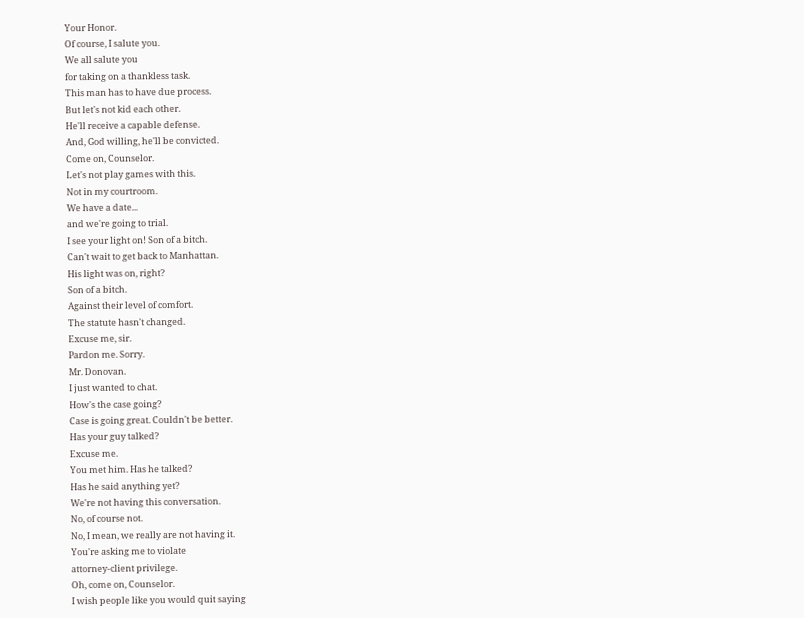Your Honor.
Of course, I salute you.
We all salute you
for taking on a thankless task.
This man has to have due process.
But let's not kid each other.
He'll receive a capable defense.
And, God willing, he'll be convicted.
Come on, Counselor.
Let's not play games with this.
Not in my courtroom.
We have a date...
and we're going to trial.
I see your light on! Son of a bitch.
Can't wait to get back to Manhattan.
His light was on, right?
Son of a bitch.
Against their level of comfort.
The statute hasn't changed.
Excuse me, sir.
Pardon me. Sorry.
Mr. Donovan.
I just wanted to chat.
How's the case going?
Case is going great. Couldn't be better.
Has your guy talked?
Excuse me.
You met him. Has he talked?
Has he said anything yet?
We're not having this conversation.
No, of course not.
No, I mean, we really are not having it.
You're asking me to violate
attorney-client privilege.
Oh, come on, Counselor.
I wish people like you would quit saying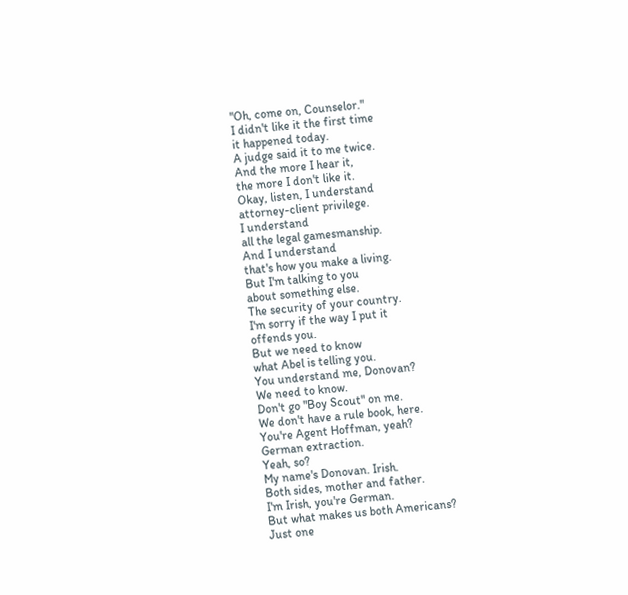"Oh, come on, Counselor."
I didn't like it the first time
it happened today.
A judge said it to me twice.
And the more I hear it,
the more I don't like it.
Okay, listen, I understand
attorney-client privilege.
I understand
all the legal gamesmanship.
And I understand
that's how you make a living.
But I'm talking to you
about something else.
The security of your country.
I'm sorry if the way I put it
offends you.
But we need to know
what Abel is telling you.
You understand me, Donovan?
We need to know.
Don't go "Boy Scout" on me.
We don't have a rule book, here.
You're Agent Hoffman, yeah?
German extraction.
Yeah, so?
My name's Donovan. Irish.
Both sides, mother and father.
I'm Irish, you're German.
But what makes us both Americans?
Just one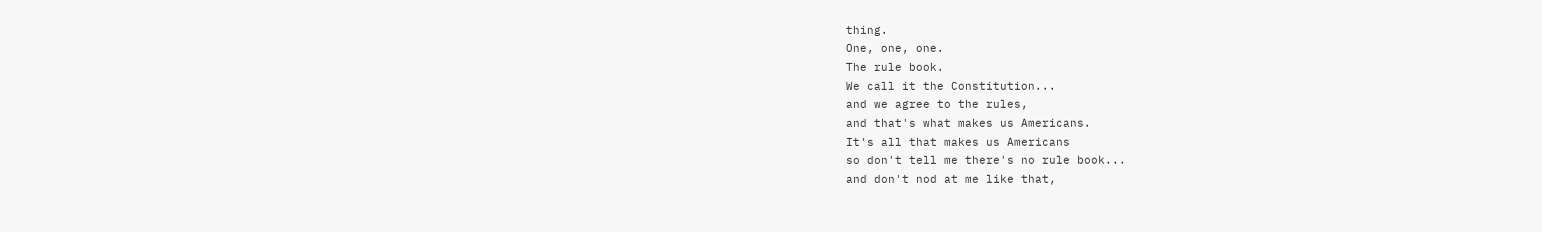thing.
One, one, one.
The rule book.
We call it the Constitution...
and we agree to the rules,
and that's what makes us Americans.
It's all that makes us Americans
so don't tell me there's no rule book...
and don't nod at me like that,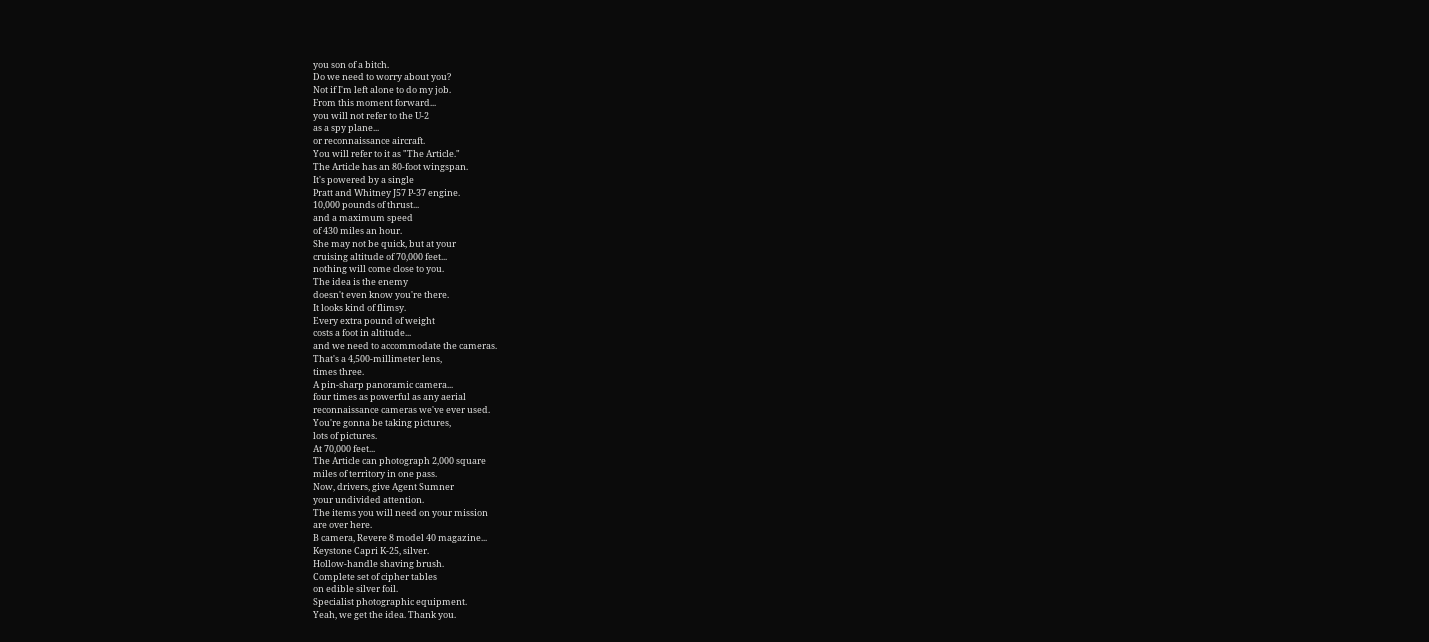you son of a bitch.
Do we need to worry about you?
Not if I'm left alone to do my job.
From this moment forward...
you will not refer to the U-2
as a spy plane...
or reconnaissance aircraft.
You will refer to it as "The Article."
The Article has an 80-foot wingspan.
It's powered by a single
Pratt and Whitney J57 P-37 engine.
10,000 pounds of thrust...
and a maximum speed
of 430 miles an hour.
She may not be quick, but at your
cruising altitude of 70,000 feet...
nothing will come close to you.
The idea is the enemy
doesn't even know you're there.
It looks kind of flimsy.
Every extra pound of weight
costs a foot in altitude...
and we need to accommodate the cameras.
That's a 4,500-millimeter lens,
times three.
A pin-sharp panoramic camera...
four times as powerful as any aerial
reconnaissance cameras we've ever used.
You're gonna be taking pictures,
lots of pictures.
At 70,000 feet...
The Article can photograph 2,000 square
miles of territory in one pass.
Now, drivers, give Agent Sumner
your undivided attention.
The items you will need on your mission
are over here.
B camera, Revere 8 model 40 magazine...
Keystone Capri K-25, silver.
Hollow-handle shaving brush.
Complete set of cipher tables
on edible silver foil.
Specialist photographic equipment.
Yeah, we get the idea. Thank you.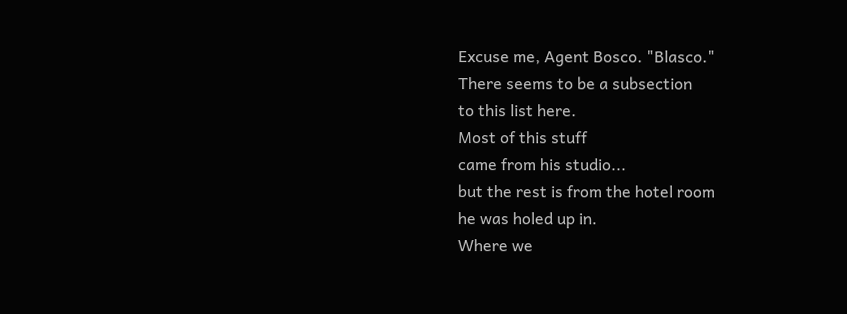Excuse me, Agent Bosco. "Blasco."
There seems to be a subsection
to this list here.
Most of this stuff
came from his studio...
but the rest is from the hotel room
he was holed up in.
Where we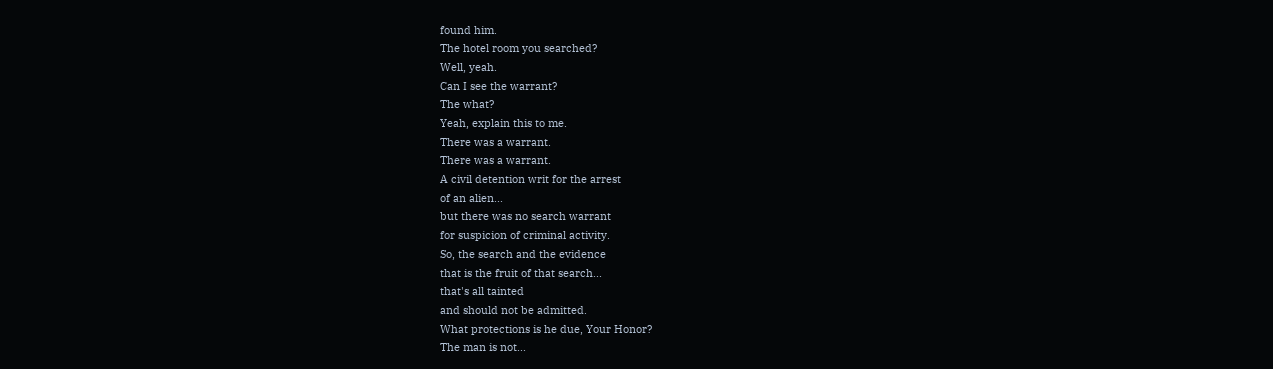found him.
The hotel room you searched?
Well, yeah.
Can I see the warrant?
The what?
Yeah, explain this to me.
There was a warrant.
There was a warrant.
A civil detention writ for the arrest
of an alien...
but there was no search warrant
for suspicion of criminal activity.
So, the search and the evidence
that is the fruit of that search...
that's all tainted
and should not be admitted.
What protections is he due, Your Honor?
The man is not...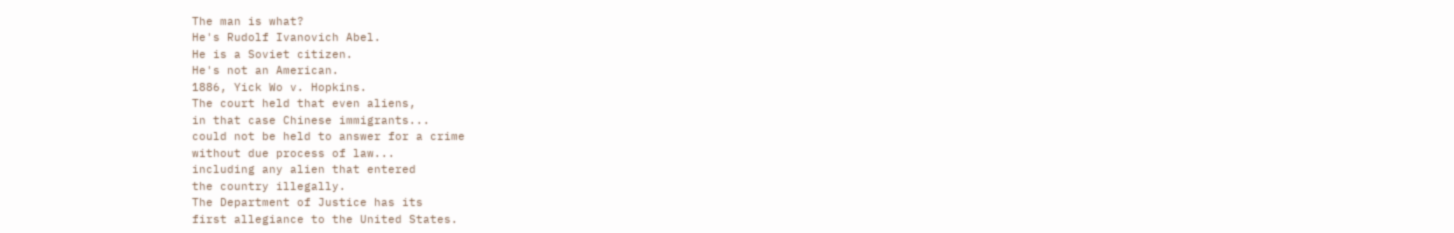The man is what?
He's Rudolf Ivanovich Abel.
He is a Soviet citizen.
He's not an American.
1886, Yick Wo v. Hopkins.
The court held that even aliens,
in that case Chinese immigrants...
could not be held to answer for a crime
without due process of law...
including any alien that entered
the country illegally.
The Department of Justice has its
first allegiance to the United States.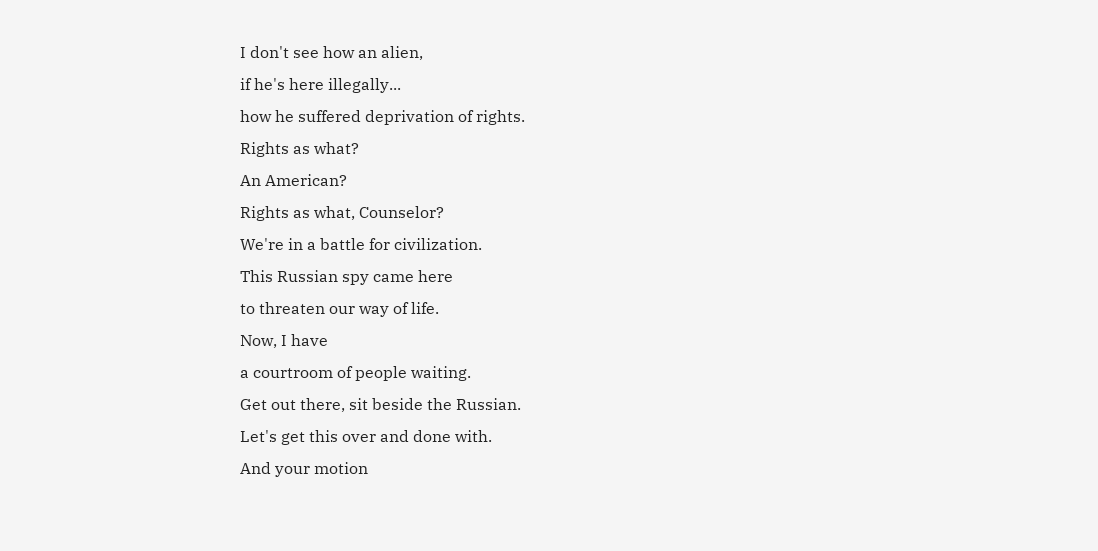I don't see how an alien,
if he's here illegally...
how he suffered deprivation of rights.
Rights as what?
An American?
Rights as what, Counselor?
We're in a battle for civilization.
This Russian spy came here
to threaten our way of life.
Now, I have
a courtroom of people waiting.
Get out there, sit beside the Russian.
Let's get this over and done with.
And your motion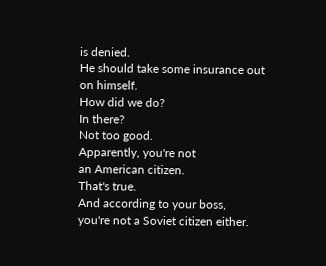is denied.
He should take some insurance out
on himself.
How did we do?
In there?
Not too good.
Apparently, you're not
an American citizen.
That's true.
And according to your boss,
you're not a Soviet citizen either.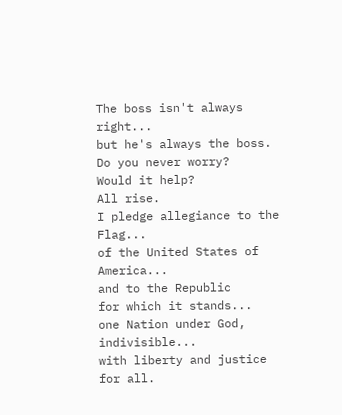The boss isn't always right...
but he's always the boss.
Do you never worry?
Would it help?
All rise.
I pledge allegiance to the Flag...
of the United States of America...
and to the Republic
for which it stands...
one Nation under God, indivisible...
with liberty and justice for all.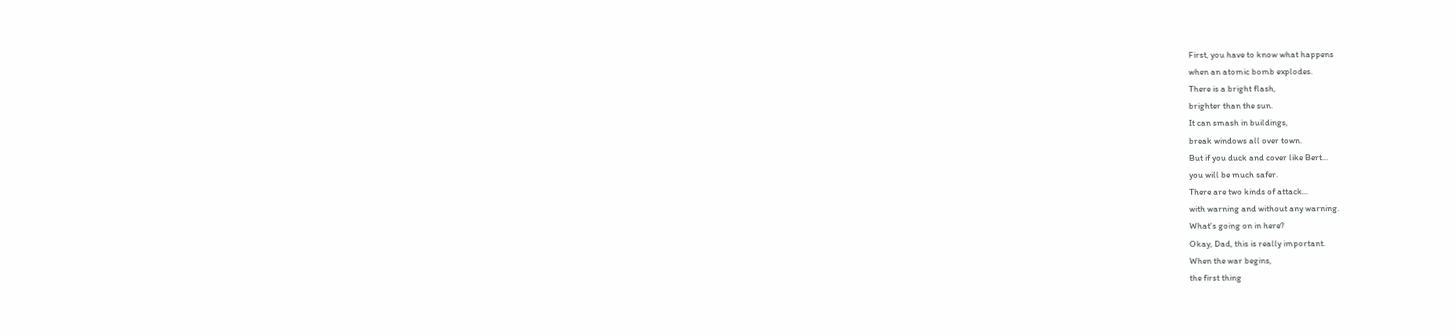First, you have to know what happens
when an atomic bomb explodes.
There is a bright flash,
brighter than the sun.
It can smash in buildings,
break windows all over town.
But if you duck and cover like Bert...
you will be much safer.
There are two kinds of attack...
with warning and without any warning.
What's going on in here?
Okay, Dad, this is really important.
When the war begins,
the first thing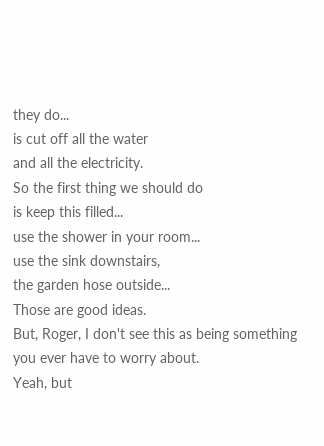they do...
is cut off all the water
and all the electricity.
So the first thing we should do
is keep this filled...
use the shower in your room...
use the sink downstairs,
the garden hose outside...
Those are good ideas.
But, Roger, I don't see this as being something
you ever have to worry about.
Yeah, but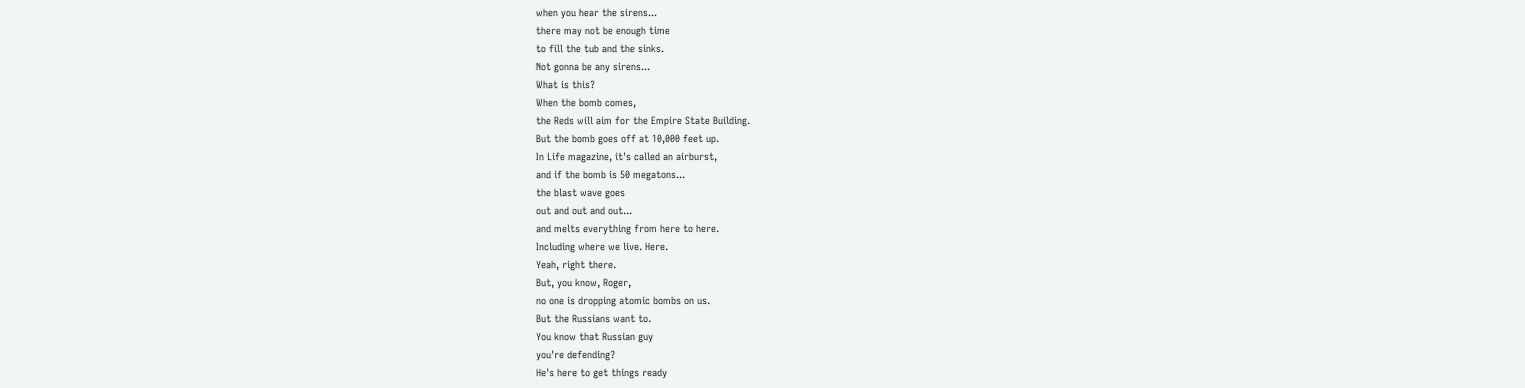when you hear the sirens...
there may not be enough time
to fill the tub and the sinks.
Not gonna be any sirens...
What is this?
When the bomb comes,
the Reds will aim for the Empire State Building.
But the bomb goes off at 10,000 feet up.
In Life magazine, it's called an airburst,
and if the bomb is 50 megatons...
the blast wave goes
out and out and out...
and melts everything from here to here.
Including where we live. Here.
Yeah, right there.
But, you know, Roger,
no one is dropping atomic bombs on us.
But the Russians want to.
You know that Russian guy
you're defending?
He's here to get things ready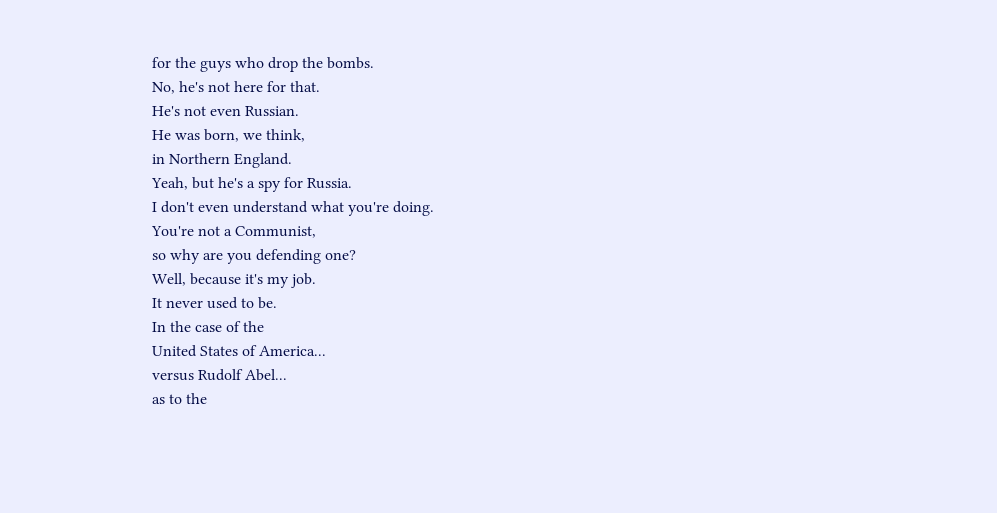for the guys who drop the bombs.
No, he's not here for that.
He's not even Russian.
He was born, we think,
in Northern England.
Yeah, but he's a spy for Russia.
I don't even understand what you're doing.
You're not a Communist,
so why are you defending one?
Well, because it's my job.
It never used to be.
In the case of the
United States of America...
versus Rudolf Abel...
as to the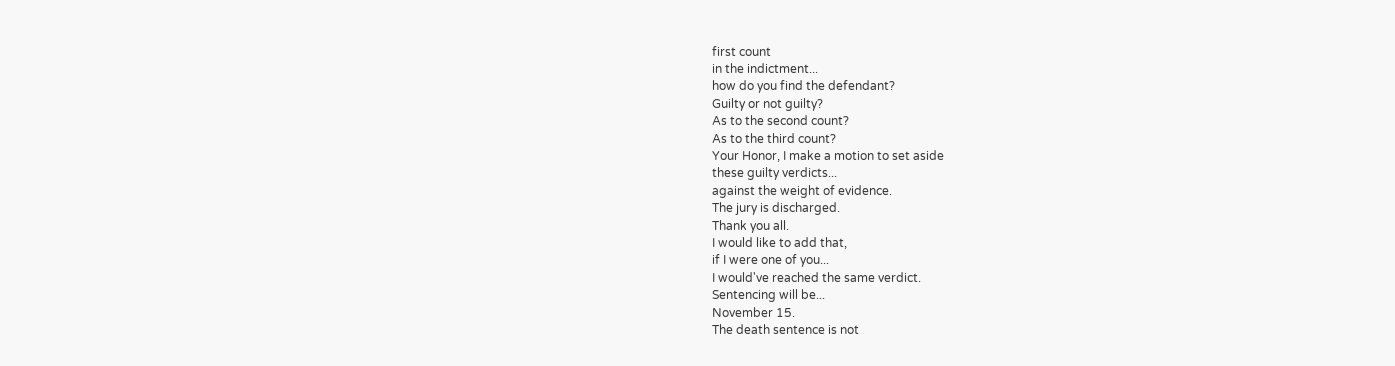first count
in the indictment...
how do you find the defendant?
Guilty or not guilty?
As to the second count?
As to the third count?
Your Honor, I make a motion to set aside
these guilty verdicts...
against the weight of evidence.
The jury is discharged.
Thank you all.
I would like to add that,
if I were one of you...
I would've reached the same verdict.
Sentencing will be...
November 15.
The death sentence is not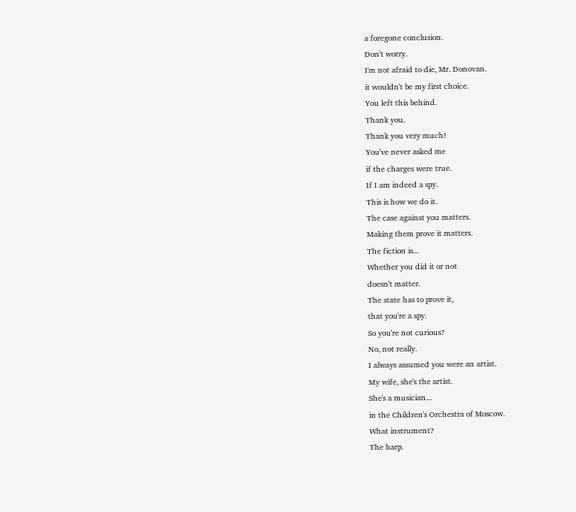a foregone conclusion.
Don't worry.
I'm not afraid to die, Mr. Donovan.
it wouldn't be my first choice.
You left this behind.
Thank you.
Thank you very much!
You've never asked me
if the charges were true.
If I am indeed a spy.
This is how we do it.
The case against you matters.
Making them prove it matters.
The fiction is...
Whether you did it or not
doesn't matter.
The state has to prove it,
that you're a spy.
So you're not curious?
No, not really.
I always assumed you were an artist.
My wife, she's the artist.
She's a musician...
in the Children's Orchestra of Moscow.
What instrument?
The harp.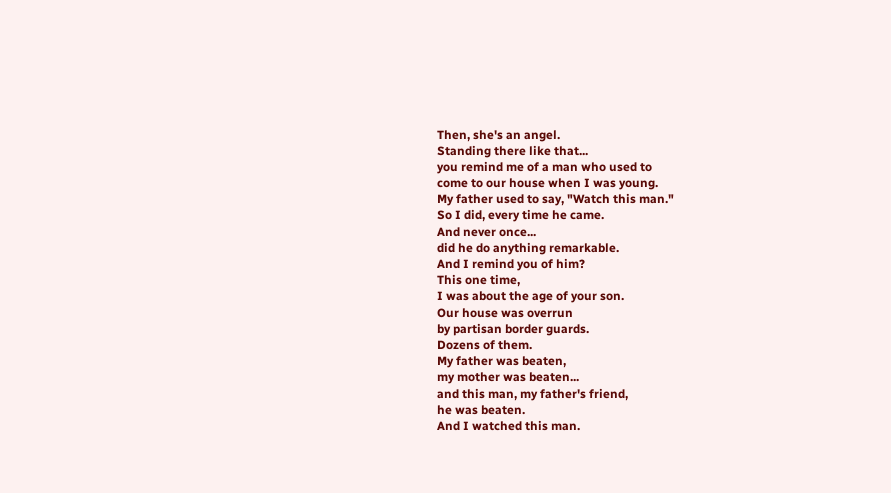Then, she's an angel.
Standing there like that...
you remind me of a man who used to
come to our house when I was young.
My father used to say, "Watch this man."
So I did, every time he came.
And never once...
did he do anything remarkable.
And I remind you of him?
This one time,
I was about the age of your son.
Our house was overrun
by partisan border guards.
Dozens of them.
My father was beaten,
my mother was beaten...
and this man, my father's friend,
he was beaten.
And I watched this man.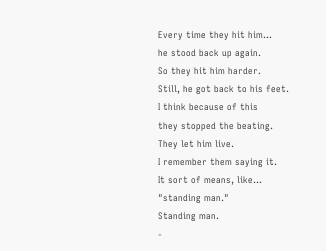Every time they hit him...
he stood back up again.
So they hit him harder.
Still, he got back to his feet.
I think because of this
they stopped the beating.
They let him live.
I remember them saying it.
It sort of means, like...
"standing man."
Standing man.
-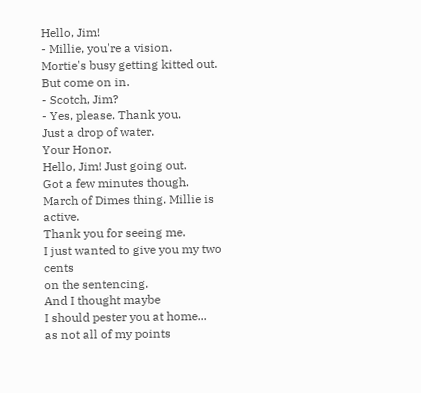Hello, Jim!
- Millie, you're a vision.
Mortie's busy getting kitted out.
But come on in.
- Scotch, Jim?
- Yes, please. Thank you.
Just a drop of water.
Your Honor.
Hello, Jim! Just going out.
Got a few minutes though.
March of Dimes thing. Millie is active.
Thank you for seeing me.
I just wanted to give you my two cents
on the sentencing.
And I thought maybe
I should pester you at home...
as not all of my points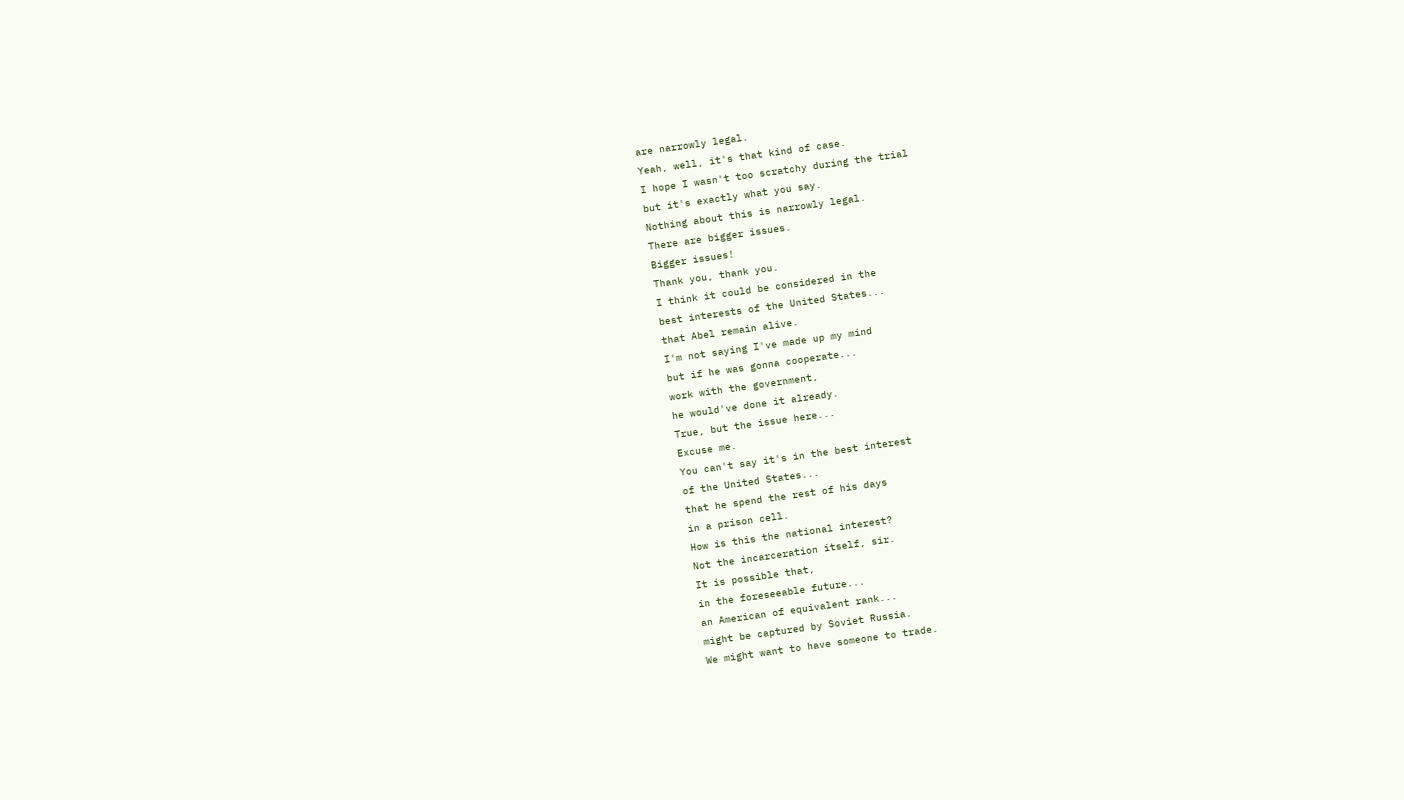are narrowly legal.
Yeah, well, it's that kind of case.
I hope I wasn't too scratchy during the trial
but it's exactly what you say.
Nothing about this is narrowly legal.
There are bigger issues.
Bigger issues!
Thank you, thank you.
I think it could be considered in the
best interests of the United States...
that Abel remain alive.
I'm not saying I've made up my mind
but if he was gonna cooperate...
work with the government,
he would've done it already.
True, but the issue here...
Excuse me.
You can't say it's in the best interest
of the United States...
that he spend the rest of his days
in a prison cell.
How is this the national interest?
Not the incarceration itself, sir.
It is possible that,
in the foreseeable future...
an American of equivalent rank...
might be captured by Soviet Russia.
We might want to have someone to trade.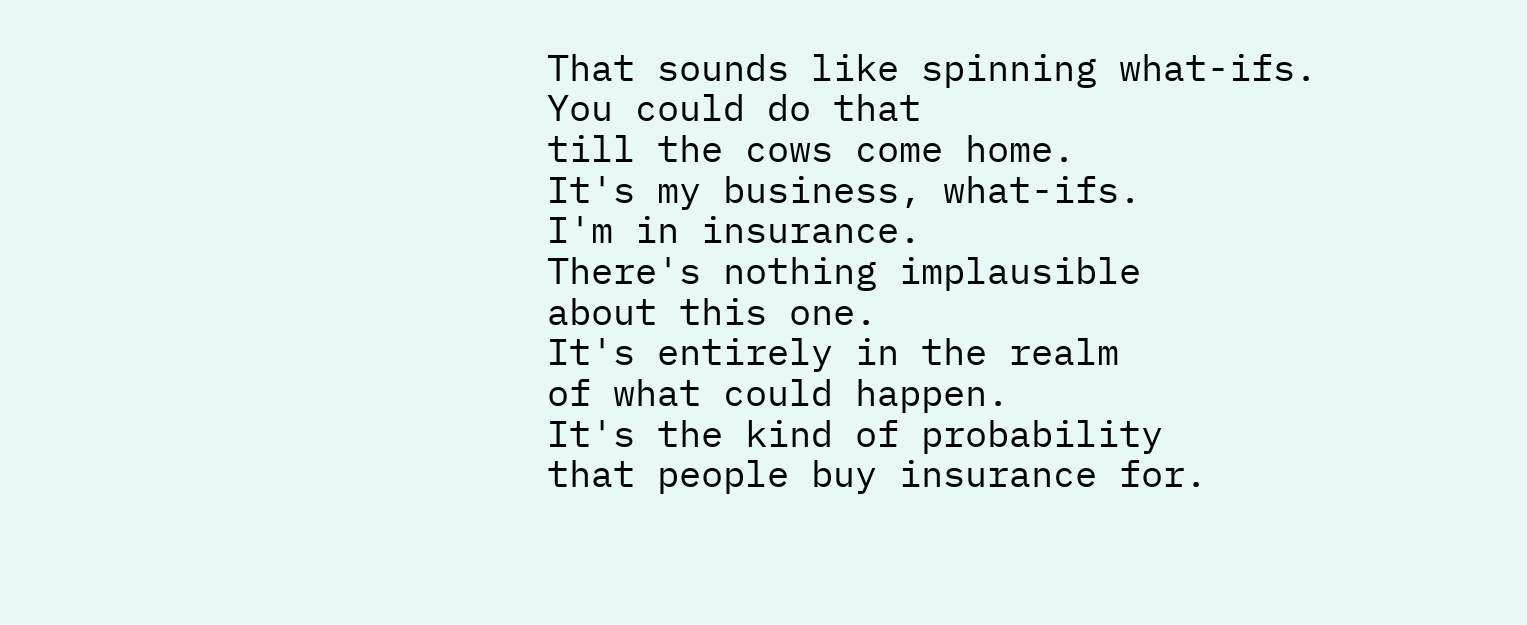That sounds like spinning what-ifs.
You could do that
till the cows come home.
It's my business, what-ifs.
I'm in insurance.
There's nothing implausible
about this one.
It's entirely in the realm
of what could happen.
It's the kind of probability
that people buy insurance for.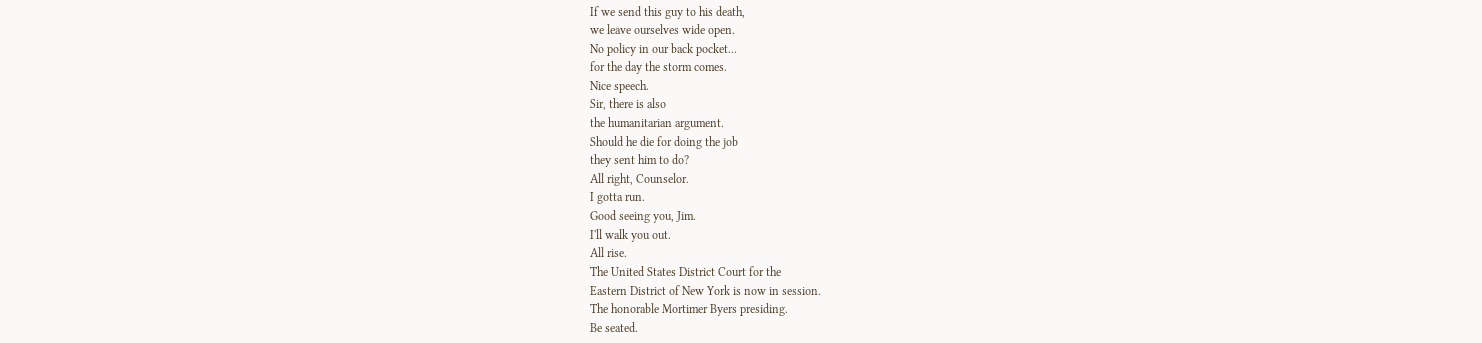If we send this guy to his death,
we leave ourselves wide open.
No policy in our back pocket...
for the day the storm comes.
Nice speech.
Sir, there is also
the humanitarian argument.
Should he die for doing the job
they sent him to do?
All right, Counselor.
I gotta run.
Good seeing you, Jim.
I'll walk you out.
All rise.
The United States District Court for the
Eastern District of New York is now in session.
The honorable Mortimer Byers presiding.
Be seated.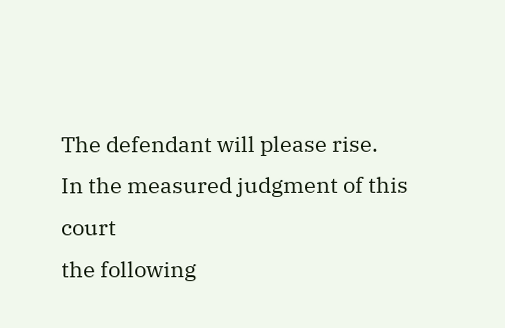The defendant will please rise.
In the measured judgment of this court
the following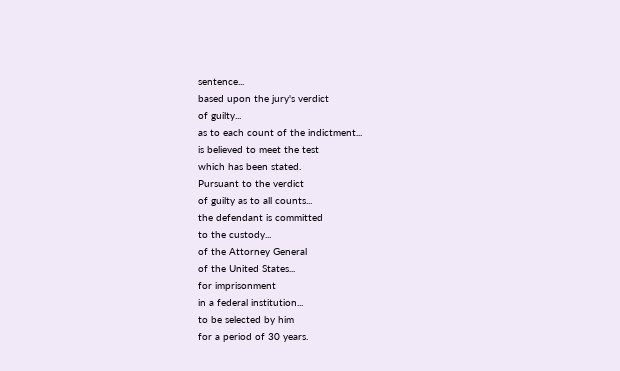sentence...
based upon the jury's verdict
of guilty...
as to each count of the indictment...
is believed to meet the test
which has been stated.
Pursuant to the verdict
of guilty as to all counts...
the defendant is committed
to the custody...
of the Attorney General
of the United States...
for imprisonment
in a federal institution...
to be selected by him
for a period of 30 years.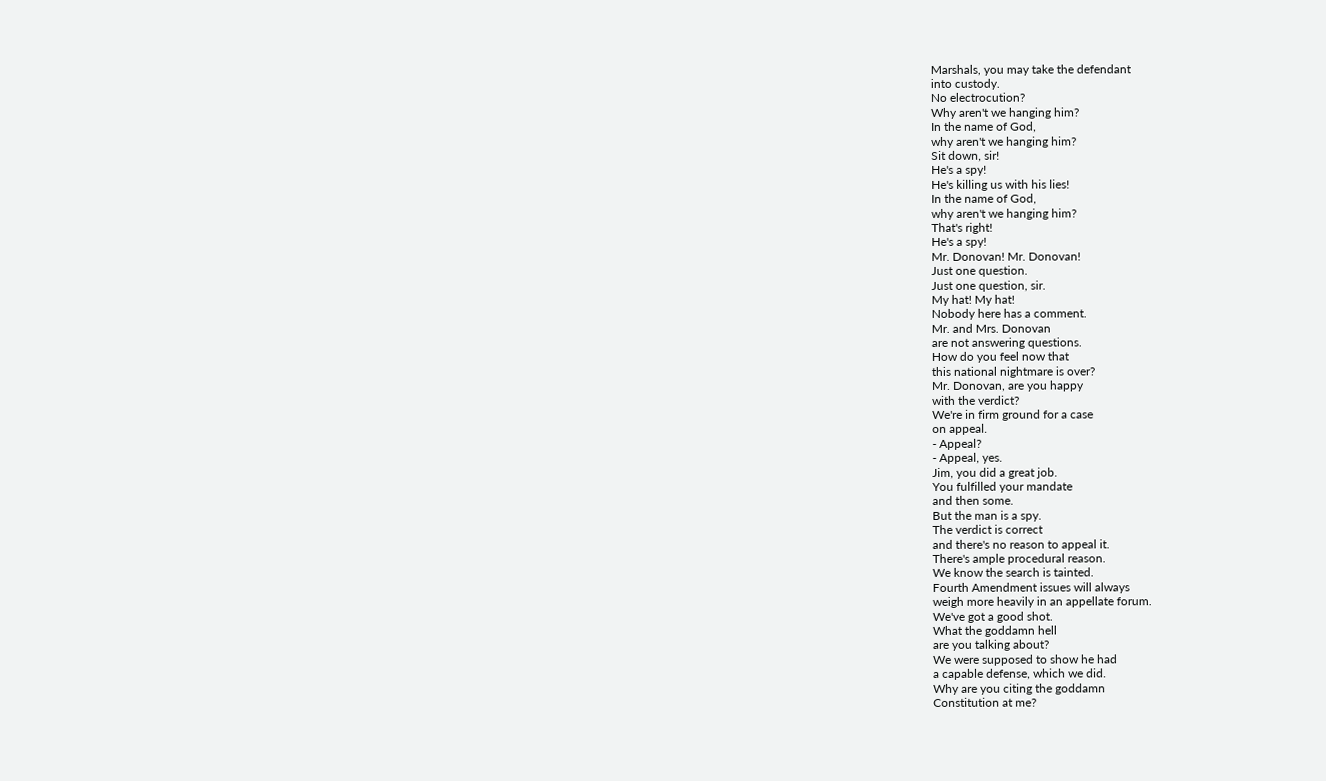Marshals, you may take the defendant
into custody.
No electrocution?
Why aren't we hanging him?
In the name of God,
why aren't we hanging him?
Sit down, sir!
He's a spy!
He's killing us with his lies!
In the name of God,
why aren't we hanging him?
That's right!
He's a spy!
Mr. Donovan! Mr. Donovan!
Just one question.
Just one question, sir.
My hat! My hat!
Nobody here has a comment.
Mr. and Mrs. Donovan
are not answering questions.
How do you feel now that
this national nightmare is over?
Mr. Donovan, are you happy
with the verdict?
We're in firm ground for a case
on appeal.
- Appeal?
- Appeal, yes.
Jim, you did a great job.
You fulfilled your mandate
and then some.
But the man is a spy.
The verdict is correct
and there's no reason to appeal it.
There's ample procedural reason.
We know the search is tainted.
Fourth Amendment issues will always
weigh more heavily in an appellate forum.
We've got a good shot.
What the goddamn hell
are you talking about?
We were supposed to show he had
a capable defense, which we did.
Why are you citing the goddamn
Constitution at me?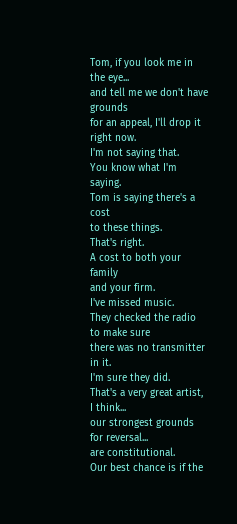Tom, if you look me in the eye...
and tell me we don't have grounds
for an appeal, I'll drop it right now.
I'm not saying that.
You know what I'm saying.
Tom is saying there's a cost
to these things.
That's right.
A cost to both your family
and your firm.
I've missed music.
They checked the radio to make sure
there was no transmitter in it.
I'm sure they did.
That's a very great artist,
I think...
our strongest grounds for reversal...
are constitutional.
Our best chance is if the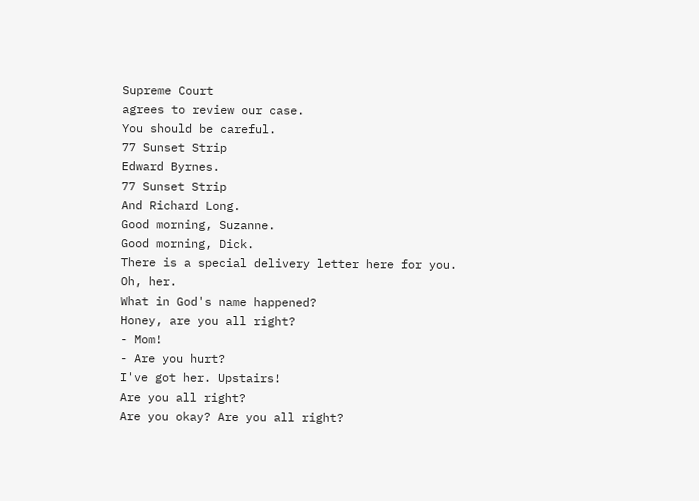Supreme Court
agrees to review our case.
You should be careful.
77 Sunset Strip
Edward Byrnes.
77 Sunset Strip
And Richard Long.
Good morning, Suzanne.
Good morning, Dick.
There is a special delivery letter here for you.
Oh, her.
What in God's name happened?
Honey, are you all right?
- Mom!
- Are you hurt?
I've got her. Upstairs!
Are you all right?
Are you okay? Are you all right?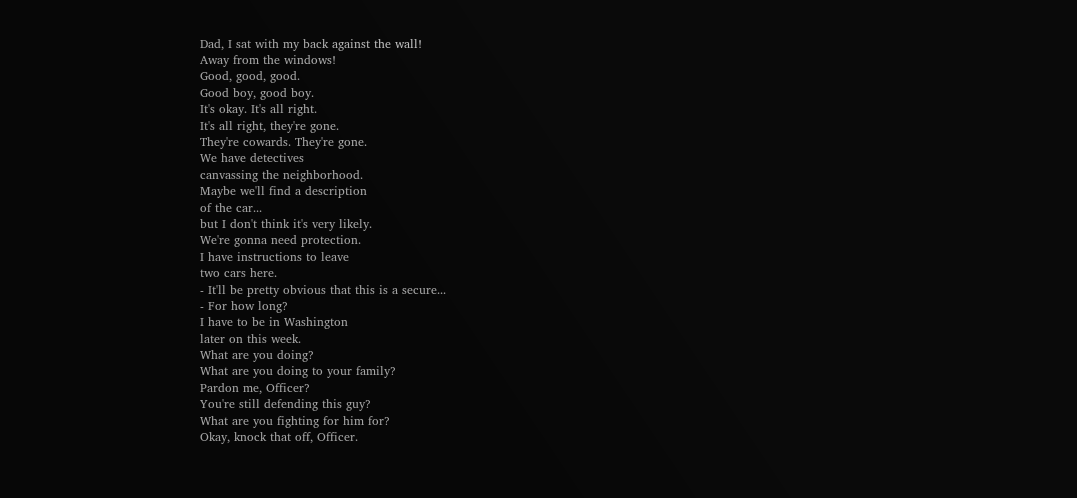Dad, I sat with my back against the wall!
Away from the windows!
Good, good, good.
Good boy, good boy.
It's okay. It's all right.
It's all right, they're gone.
They're cowards. They're gone.
We have detectives
canvassing the neighborhood.
Maybe we'll find a description
of the car...
but I don't think it's very likely.
We're gonna need protection.
I have instructions to leave
two cars here.
- It'll be pretty obvious that this is a secure...
- For how long?
I have to be in Washington
later on this week.
What are you doing?
What are you doing to your family?
Pardon me, Officer?
You're still defending this guy?
What are you fighting for him for?
Okay, knock that off, Officer.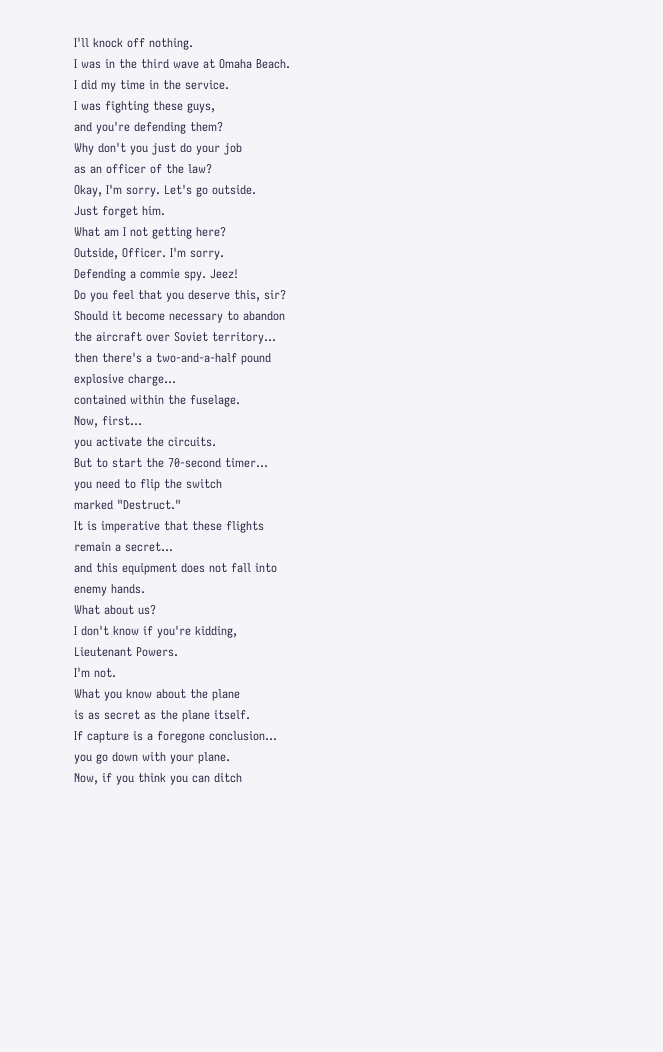I'll knock off nothing.
I was in the third wave at Omaha Beach.
I did my time in the service.
I was fighting these guys,
and you're defending them?
Why don't you just do your job
as an officer of the law?
Okay, I'm sorry. Let's go outside.
Just forget him.
What am I not getting here?
Outside, Officer. I'm sorry.
Defending a commie spy. Jeez!
Do you feel that you deserve this, sir?
Should it become necessary to abandon
the aircraft over Soviet territory...
then there's a two-and-a-half pound
explosive charge...
contained within the fuselage.
Now, first...
you activate the circuits.
But to start the 70-second timer...
you need to flip the switch
marked "Destruct."
It is imperative that these flights
remain a secret...
and this equipment does not fall into
enemy hands.
What about us?
I don't know if you're kidding,
Lieutenant Powers.
I'm not.
What you know about the plane
is as secret as the plane itself.
If capture is a foregone conclusion...
you go down with your plane.
Now, if you think you can ditch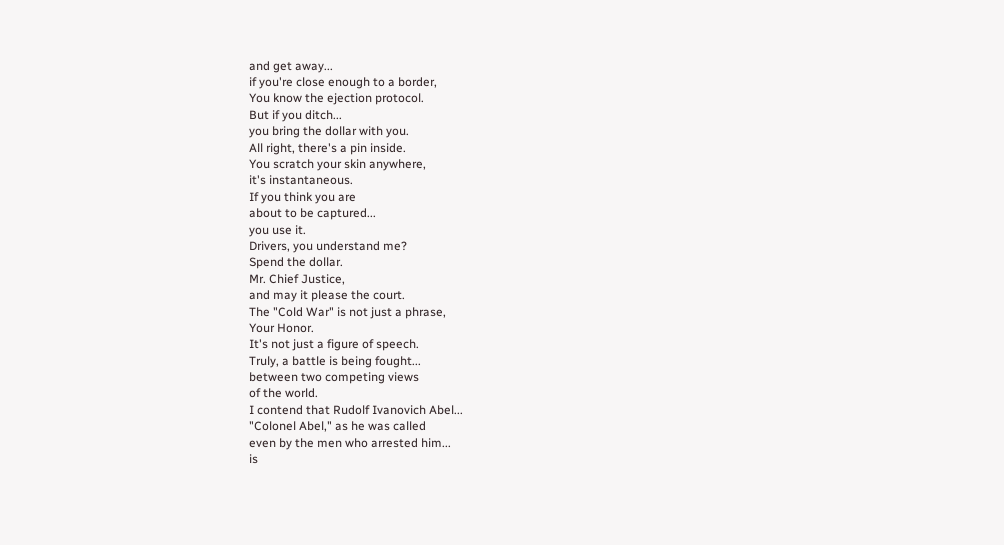and get away...
if you're close enough to a border,
You know the ejection protocol.
But if you ditch...
you bring the dollar with you.
All right, there's a pin inside.
You scratch your skin anywhere,
it's instantaneous.
If you think you are
about to be captured...
you use it.
Drivers, you understand me?
Spend the dollar.
Mr. Chief Justice,
and may it please the court.
The "Cold War" is not just a phrase,
Your Honor.
It's not just a figure of speech.
Truly, a battle is being fought...
between two competing views
of the world.
I contend that Rudolf Ivanovich Abel...
"Colonel Abel," as he was called
even by the men who arrested him...
is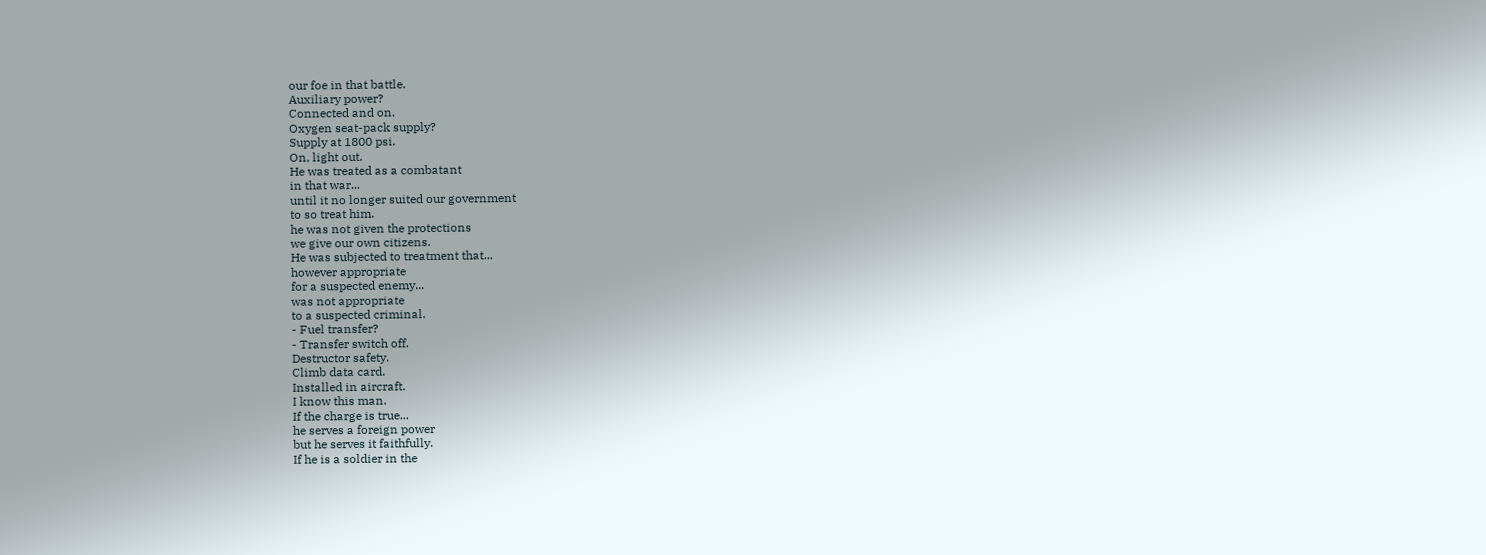our foe in that battle.
Auxiliary power?
Connected and on.
Oxygen seat-pack supply?
Supply at 1800 psi.
On, light out.
He was treated as a combatant
in that war...
until it no longer suited our government
to so treat him.
he was not given the protections
we give our own citizens.
He was subjected to treatment that...
however appropriate
for a suspected enemy...
was not appropriate
to a suspected criminal.
- Fuel transfer?
- Transfer switch off.
Destructor safety.
Climb data card.
Installed in aircraft.
I know this man.
If the charge is true...
he serves a foreign power
but he serves it faithfully.
If he is a soldier in the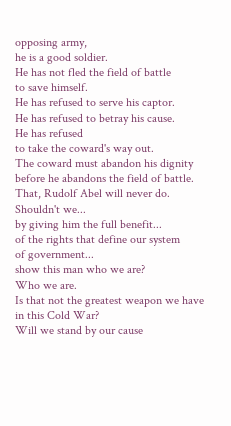opposing army,
he is a good soldier.
He has not fled the field of battle
to save himself.
He has refused to serve his captor.
He has refused to betray his cause.
He has refused
to take the coward's way out.
The coward must abandon his dignity
before he abandons the field of battle.
That, Rudolf Abel will never do.
Shouldn't we...
by giving him the full benefit...
of the rights that define our system
of government...
show this man who we are?
Who we are.
Is that not the greatest weapon we have
in this Cold War?
Will we stand by our cause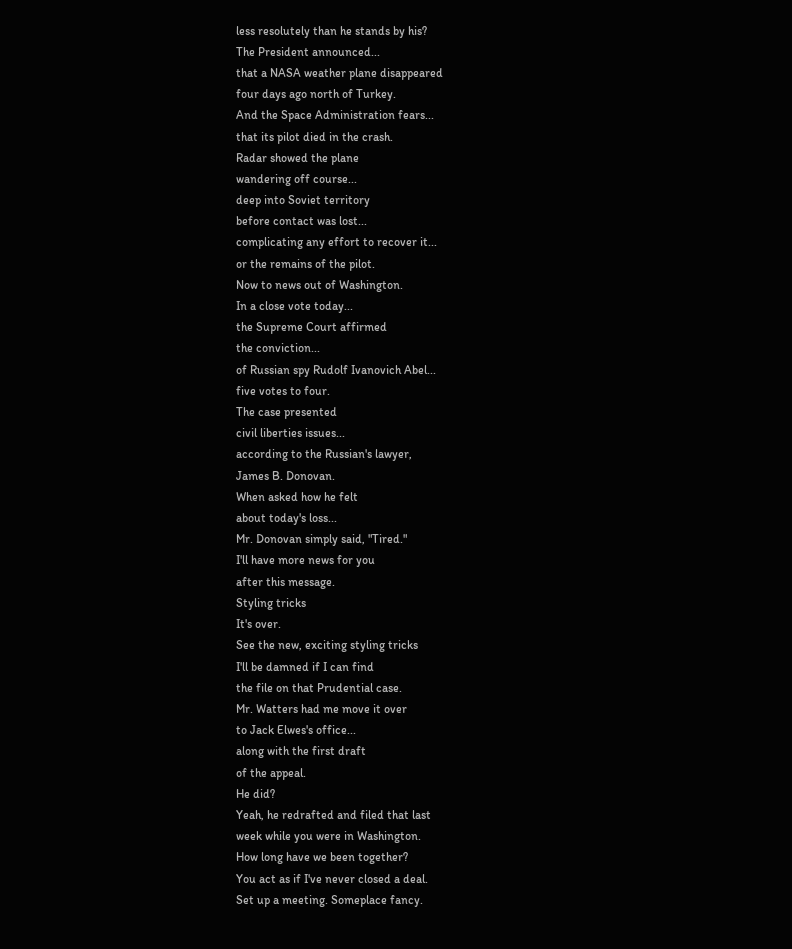less resolutely than he stands by his?
The President announced...
that a NASA weather plane disappeared
four days ago north of Turkey.
And the Space Administration fears...
that its pilot died in the crash.
Radar showed the plane
wandering off course...
deep into Soviet territory
before contact was lost...
complicating any effort to recover it...
or the remains of the pilot.
Now to news out of Washington.
In a close vote today...
the Supreme Court affirmed
the conviction...
of Russian spy Rudolf Ivanovich Abel...
five votes to four.
The case presented
civil liberties issues...
according to the Russian's lawyer,
James B. Donovan.
When asked how he felt
about today's loss...
Mr. Donovan simply said, "Tired."
I'll have more news for you
after this message.
Styling tricks
It's over.
See the new, exciting styling tricks
I'll be damned if I can find
the file on that Prudential case.
Mr. Watters had me move it over
to Jack Elwes's office...
along with the first draft
of the appeal.
He did?
Yeah, he redrafted and filed that last
week while you were in Washington.
How long have we been together?
You act as if I've never closed a deal.
Set up a meeting. Someplace fancy.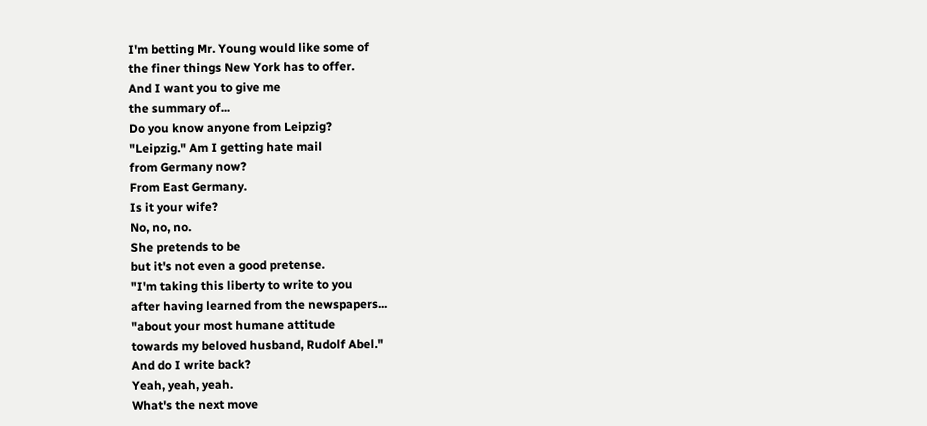I'm betting Mr. Young would like some of
the finer things New York has to offer.
And I want you to give me
the summary of...
Do you know anyone from Leipzig?
"Leipzig." Am I getting hate mail
from Germany now?
From East Germany.
Is it your wife?
No, no, no.
She pretends to be
but it's not even a good pretense.
"I'm taking this liberty to write to you
after having learned from the newspapers...
"about your most humane attitude
towards my beloved husband, Rudolf Abel."
And do I write back?
Yeah, yeah, yeah.
What's the next move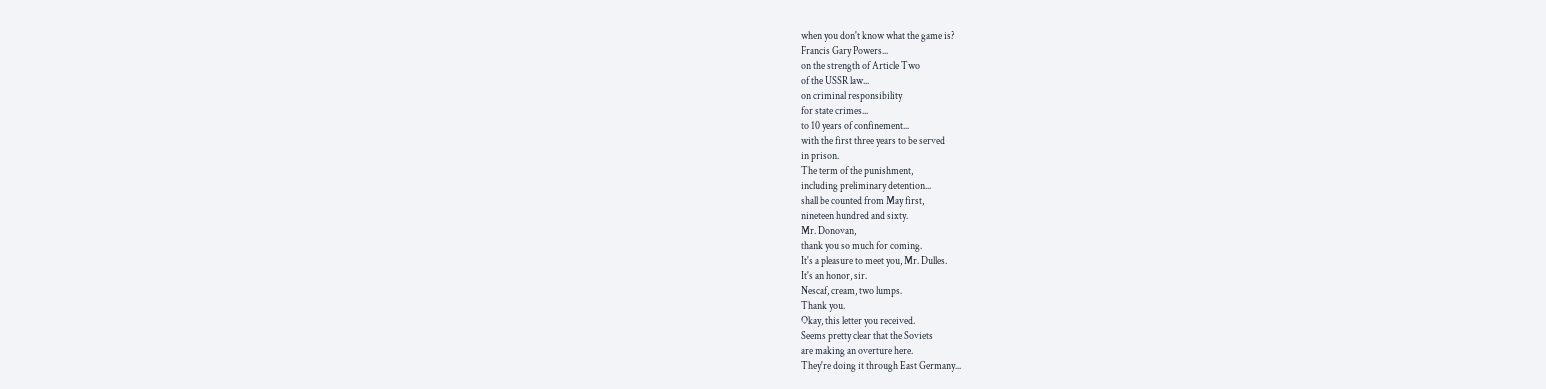when you don't know what the game is?
Francis Gary Powers...
on the strength of Article Two
of the USSR law...
on criminal responsibility
for state crimes...
to 10 years of confinement...
with the first three years to be served
in prison.
The term of the punishment,
including preliminary detention...
shall be counted from May first,
nineteen hundred and sixty.
Mr. Donovan,
thank you so much for coming.
It's a pleasure to meet you, Mr. Dulles.
It's an honor, sir.
Nescaf, cream, two lumps.
Thank you.
Okay, this letter you received.
Seems pretty clear that the Soviets
are making an overture here.
They're doing it through East Germany...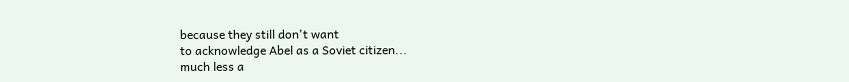because they still don't want
to acknowledge Abel as a Soviet citizen...
much less a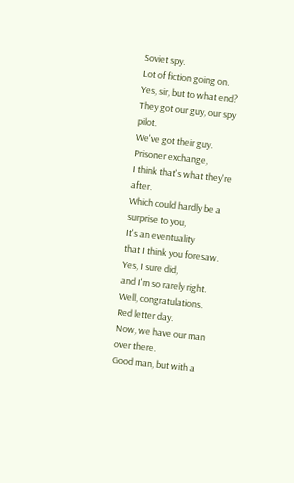Soviet spy.
Lot of fiction going on.
Yes, sir, but to what end?
They got our guy, our spy pilot.
We've got their guy.
Prisoner exchange,
I think that's what they're after.
Which could hardly be a surprise to you,
It's an eventuality
that I think you foresaw.
Yes, I sure did,
and I'm so rarely right.
Well, congratulations.
Red letter day.
Now, we have our man over there.
Good man, but with a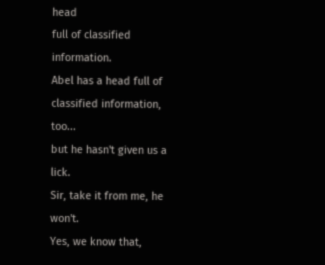head
full of classified information.
Abel has a head full of
classified information, too...
but he hasn't given us a lick.
Sir, take it from me, he won't.
Yes, we know that,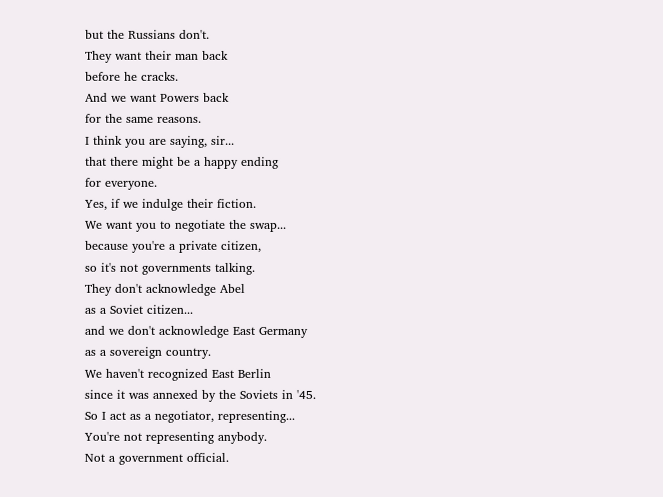but the Russians don't.
They want their man back
before he cracks.
And we want Powers back
for the same reasons.
I think you are saying, sir...
that there might be a happy ending
for everyone.
Yes, if we indulge their fiction.
We want you to negotiate the swap...
because you're a private citizen,
so it's not governments talking.
They don't acknowledge Abel
as a Soviet citizen...
and we don't acknowledge East Germany
as a sovereign country.
We haven't recognized East Berlin
since it was annexed by the Soviets in '45.
So I act as a negotiator, representing...
You're not representing anybody.
Not a government official.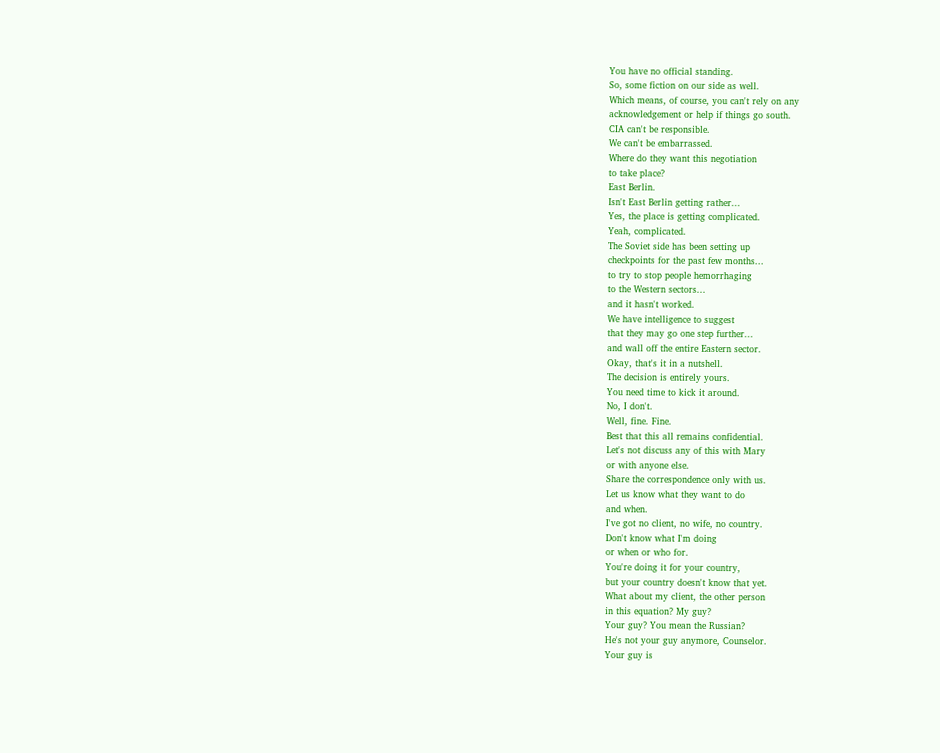You have no official standing.
So, some fiction on our side as well.
Which means, of course, you can't rely on any
acknowledgement or help if things go south.
CIA can't be responsible.
We can't be embarrassed.
Where do they want this negotiation
to take place?
East Berlin.
Isn't East Berlin getting rather...
Yes, the place is getting complicated.
Yeah, complicated.
The Soviet side has been setting up
checkpoints for the past few months...
to try to stop people hemorrhaging
to the Western sectors...
and it hasn't worked.
We have intelligence to suggest
that they may go one step further...
and wall off the entire Eastern sector.
Okay, that's it in a nutshell.
The decision is entirely yours.
You need time to kick it around.
No, I don't.
Well, fine. Fine.
Best that this all remains confidential.
Let's not discuss any of this with Mary
or with anyone else.
Share the correspondence only with us.
Let us know what they want to do
and when.
I've got no client, no wife, no country.
Don't know what I'm doing
or when or who for.
You're doing it for your country,
but your country doesn't know that yet.
What about my client, the other person
in this equation? My guy?
Your guy? You mean the Russian?
He's not your guy anymore, Counselor.
Your guy is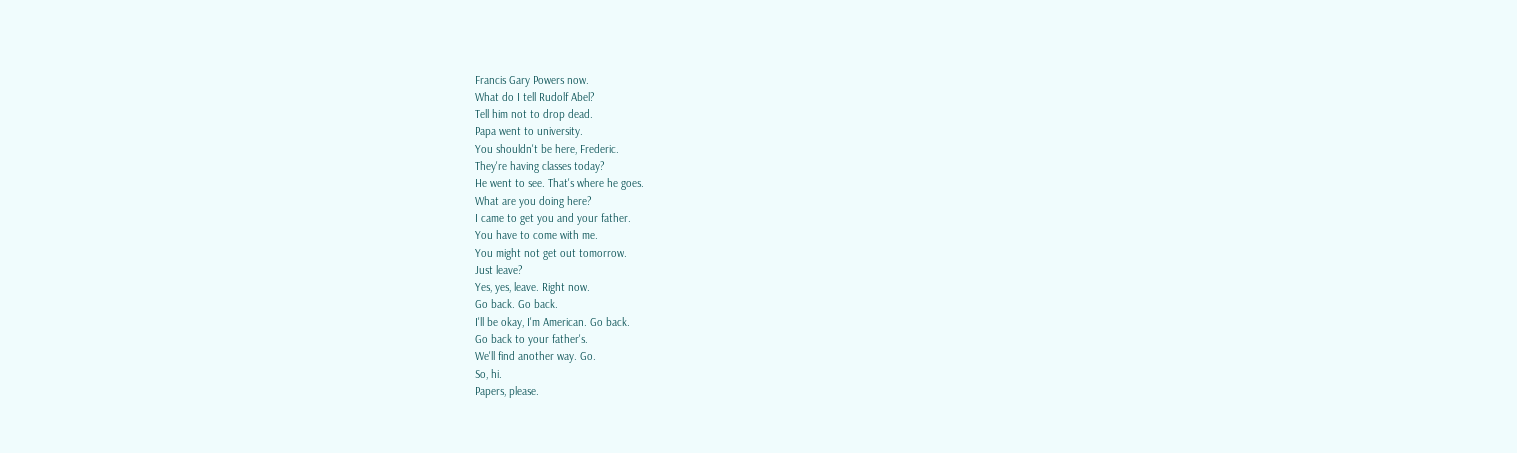Francis Gary Powers now.
What do I tell Rudolf Abel?
Tell him not to drop dead.
Papa went to university.
You shouldn't be here, Frederic.
They're having classes today?
He went to see. That's where he goes.
What are you doing here?
I came to get you and your father.
You have to come with me.
You might not get out tomorrow.
Just leave?
Yes, yes, leave. Right now.
Go back. Go back.
I'll be okay, I'm American. Go back.
Go back to your father's.
We'll find another way. Go.
So, hi.
Papers, please.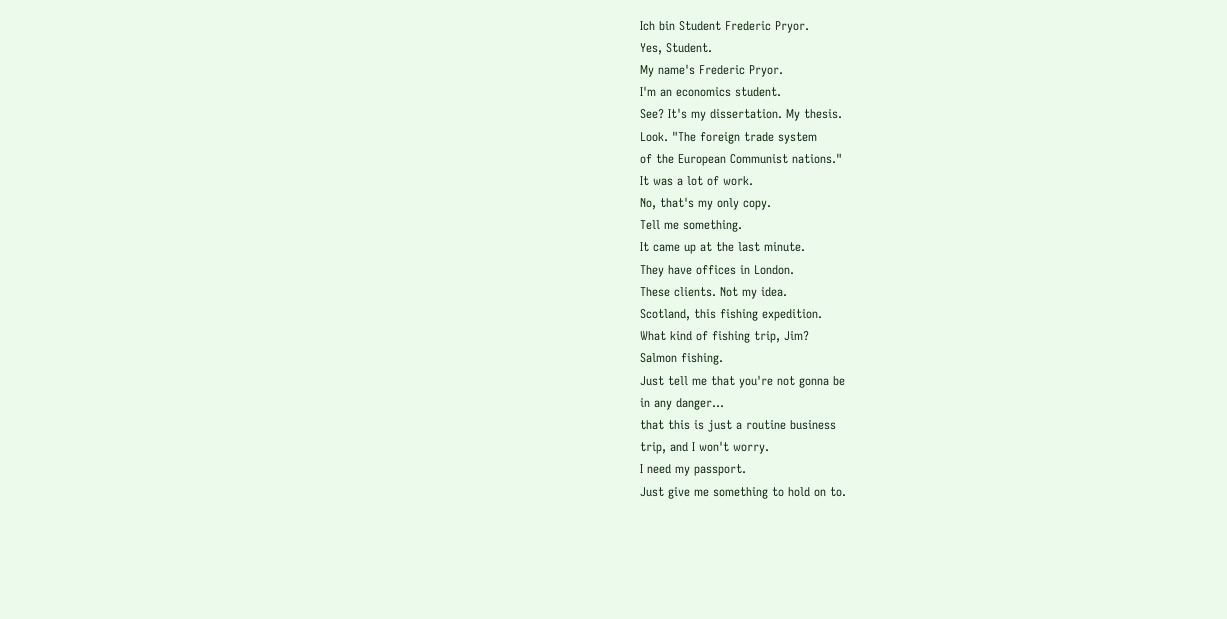Ich bin Student Frederic Pryor.
Yes, Student.
My name's Frederic Pryor.
I'm an economics student.
See? It's my dissertation. My thesis.
Look. "The foreign trade system
of the European Communist nations."
It was a lot of work.
No, that's my only copy.
Tell me something.
It came up at the last minute.
They have offices in London.
These clients. Not my idea.
Scotland, this fishing expedition.
What kind of fishing trip, Jim?
Salmon fishing.
Just tell me that you're not gonna be
in any danger...
that this is just a routine business
trip, and I won't worry.
I need my passport.
Just give me something to hold on to.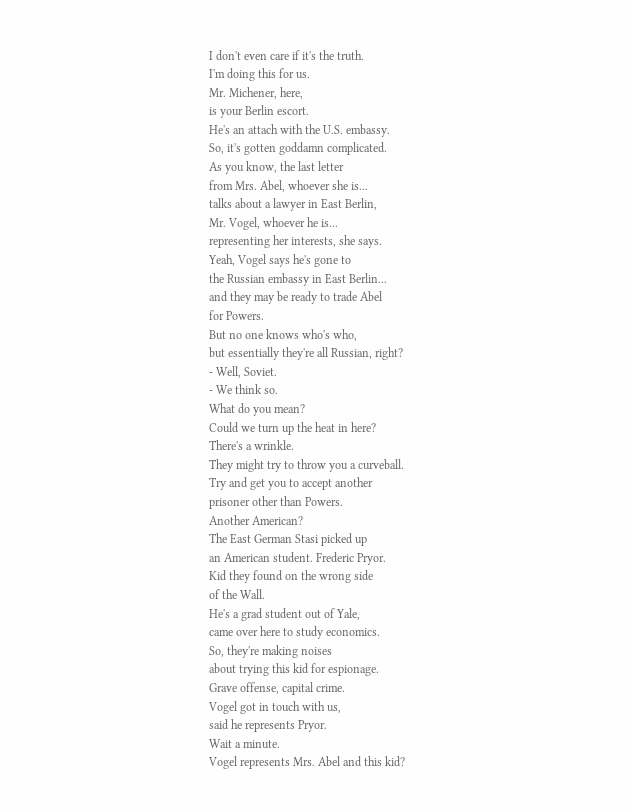I don't even care if it's the truth.
I'm doing this for us.
Mr. Michener, here,
is your Berlin escort.
He's an attach with the U.S. embassy.
So, it's gotten goddamn complicated.
As you know, the last letter
from Mrs. Abel, whoever she is...
talks about a lawyer in East Berlin,
Mr. Vogel, whoever he is...
representing her interests, she says.
Yeah, Vogel says he's gone to
the Russian embassy in East Berlin...
and they may be ready to trade Abel
for Powers.
But no one knows who's who,
but essentially they're all Russian, right?
- Well, Soviet.
- We think so.
What do you mean?
Could we turn up the heat in here?
There's a wrinkle.
They might try to throw you a curveball.
Try and get you to accept another
prisoner other than Powers.
Another American?
The East German Stasi picked up
an American student. Frederic Pryor.
Kid they found on the wrong side
of the Wall.
He's a grad student out of Yale,
came over here to study economics.
So, they're making noises
about trying this kid for espionage.
Grave offense, capital crime.
Vogel got in touch with us,
said he represents Pryor.
Wait a minute.
Vogel represents Mrs. Abel and this kid?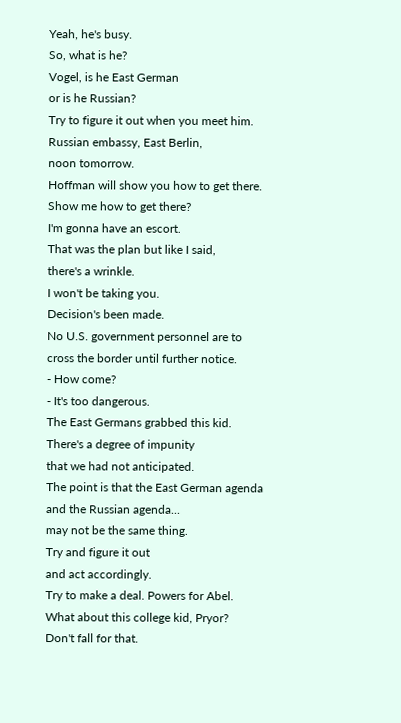Yeah, he's busy.
So, what is he?
Vogel, is he East German
or is he Russian?
Try to figure it out when you meet him.
Russian embassy, East Berlin,
noon tomorrow.
Hoffman will show you how to get there.
Show me how to get there?
I'm gonna have an escort.
That was the plan but like I said,
there's a wrinkle.
I won't be taking you.
Decision's been made.
No U.S. government personnel are to
cross the border until further notice.
- How come?
- It's too dangerous.
The East Germans grabbed this kid.
There's a degree of impunity
that we had not anticipated.
The point is that the East German agenda
and the Russian agenda...
may not be the same thing.
Try and figure it out
and act accordingly.
Try to make a deal. Powers for Abel.
What about this college kid, Pryor?
Don't fall for that.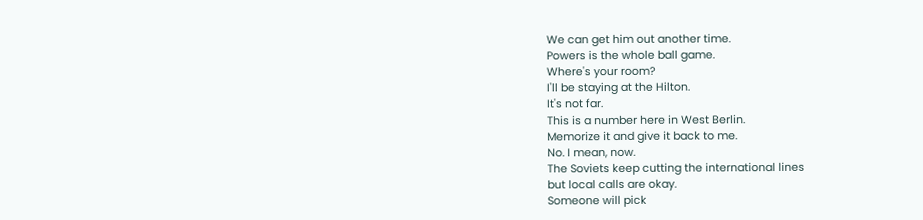We can get him out another time.
Powers is the whole ball game.
Where's your room?
I'll be staying at the Hilton.
It's not far.
This is a number here in West Berlin.
Memorize it and give it back to me.
No. I mean, now.
The Soviets keep cutting the international lines
but local calls are okay.
Someone will pick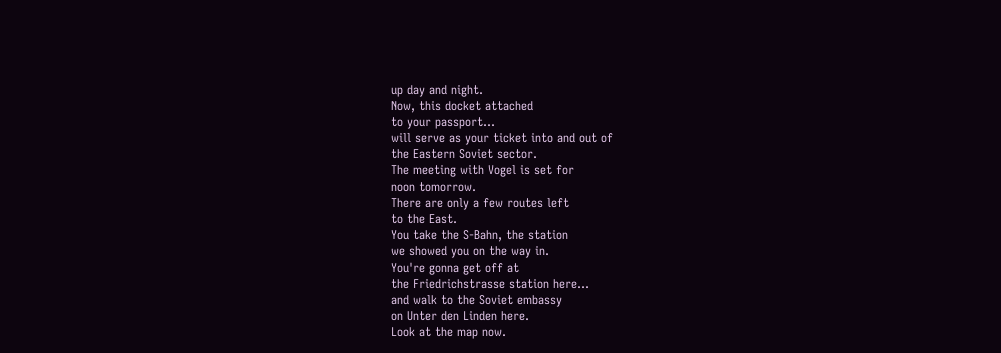up day and night.
Now, this docket attached
to your passport...
will serve as your ticket into and out of
the Eastern Soviet sector.
The meeting with Vogel is set for
noon tomorrow.
There are only a few routes left
to the East.
You take the S-Bahn, the station
we showed you on the way in.
You're gonna get off at
the Friedrichstrasse station here...
and walk to the Soviet embassy
on Unter den Linden here.
Look at the map now.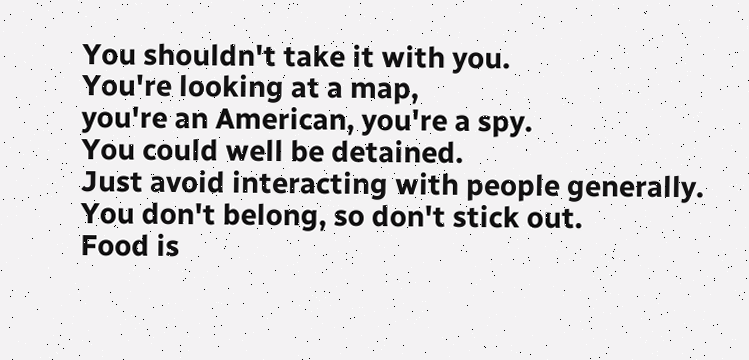You shouldn't take it with you.
You're looking at a map,
you're an American, you're a spy.
You could well be detained.
Just avoid interacting with people generally.
You don't belong, so don't stick out.
Food is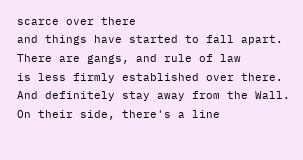scarce over there
and things have started to fall apart.
There are gangs, and rule of law
is less firmly established over there.
And definitely stay away from the Wall.
On their side, there's a line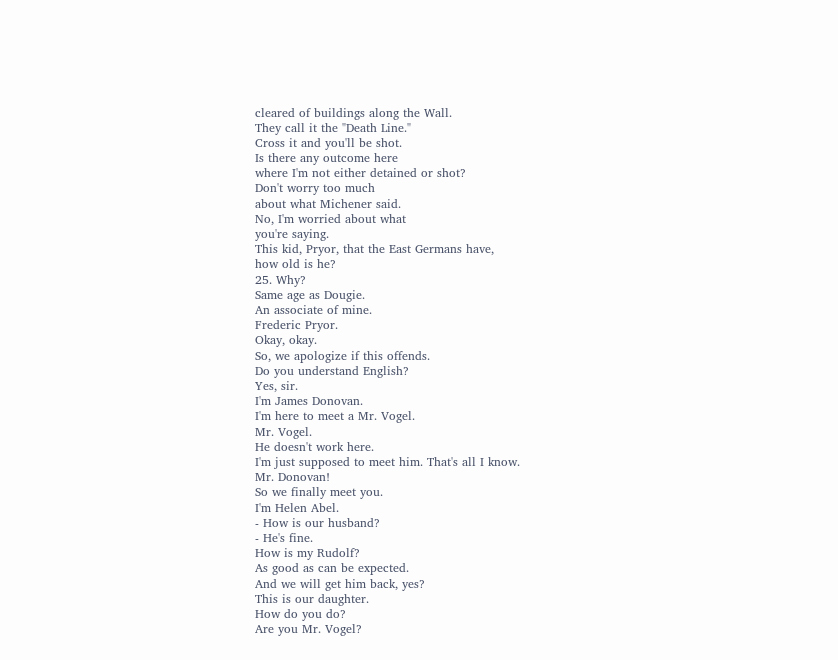cleared of buildings along the Wall.
They call it the "Death Line."
Cross it and you'll be shot.
Is there any outcome here
where I'm not either detained or shot?
Don't worry too much
about what Michener said.
No, I'm worried about what
you're saying.
This kid, Pryor, that the East Germans have,
how old is he?
25. Why?
Same age as Dougie.
An associate of mine.
Frederic Pryor.
Okay, okay.
So, we apologize if this offends.
Do you understand English?
Yes, sir.
I'm James Donovan.
I'm here to meet a Mr. Vogel.
Mr. Vogel.
He doesn't work here.
I'm just supposed to meet him. That's all I know.
Mr. Donovan!
So we finally meet you.
I'm Helen Abel.
- How is our husband?
- He's fine.
How is my Rudolf?
As good as can be expected.
And we will get him back, yes?
This is our daughter.
How do you do?
Are you Mr. Vogel?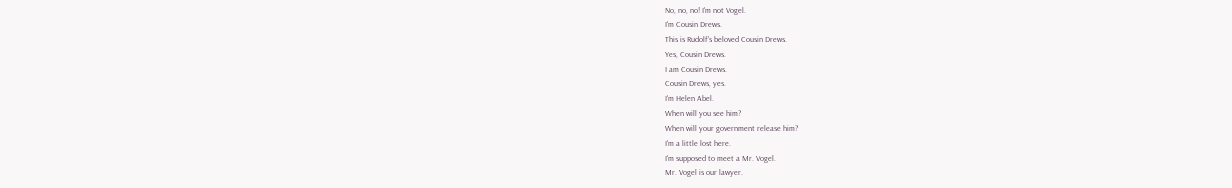No, no, no! I'm not Vogel.
I'm Cousin Drews.
This is Rudolf's beloved Cousin Drews.
Yes, Cousin Drews.
I am Cousin Drews.
Cousin Drews, yes.
I'm Helen Abel.
When will you see him?
When will your government release him?
I'm a little lost here.
I'm supposed to meet a Mr. Vogel.
Mr. Vogel is our lawyer.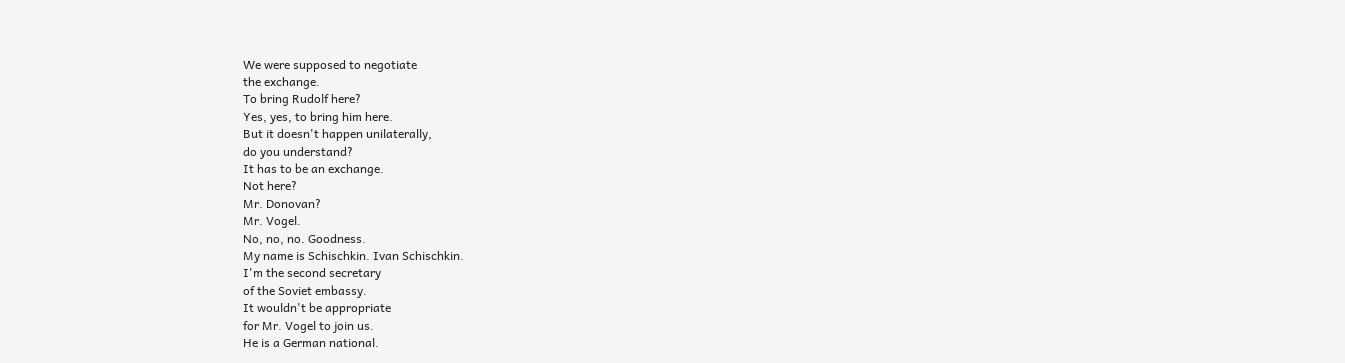We were supposed to negotiate
the exchange.
To bring Rudolf here?
Yes, yes, to bring him here.
But it doesn't happen unilaterally,
do you understand?
It has to be an exchange.
Not here?
Mr. Donovan?
Mr. Vogel.
No, no, no. Goodness.
My name is Schischkin. Ivan Schischkin.
I'm the second secretary
of the Soviet embassy.
It wouldn't be appropriate
for Mr. Vogel to join us.
He is a German national.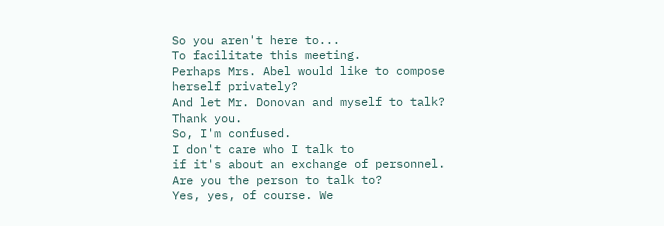So you aren't here to...
To facilitate this meeting.
Perhaps Mrs. Abel would like to compose
herself privately?
And let Mr. Donovan and myself to talk?
Thank you.
So, I'm confused.
I don't care who I talk to
if it's about an exchange of personnel.
Are you the person to talk to?
Yes, yes, of course. We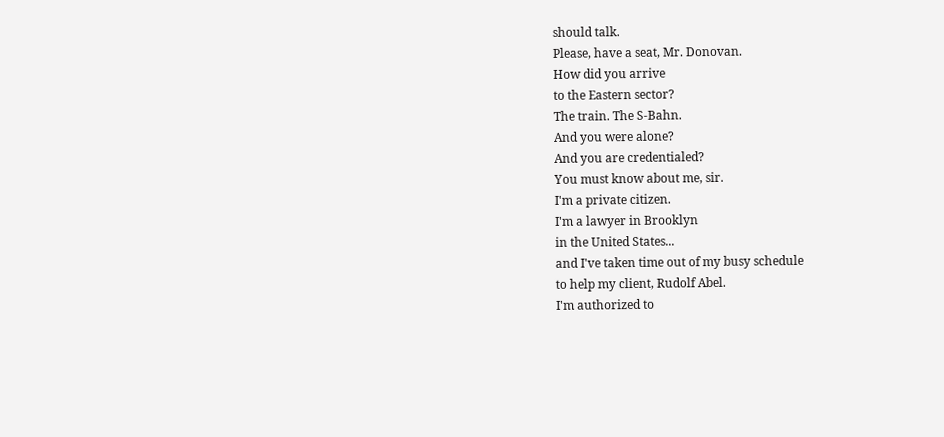should talk.
Please, have a seat, Mr. Donovan.
How did you arrive
to the Eastern sector?
The train. The S-Bahn.
And you were alone?
And you are credentialed?
You must know about me, sir.
I'm a private citizen.
I'm a lawyer in Brooklyn
in the United States...
and I've taken time out of my busy schedule
to help my client, Rudolf Abel.
I'm authorized to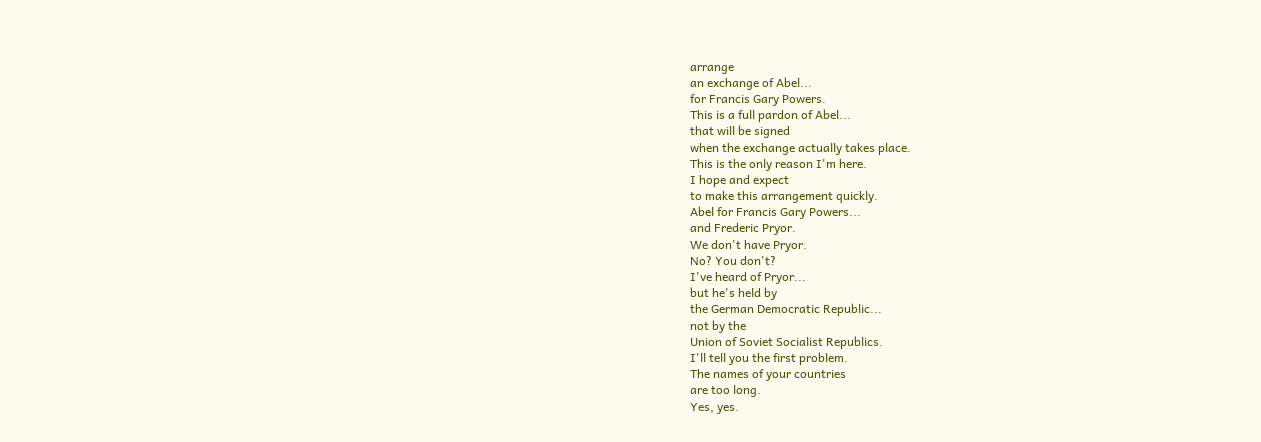arrange
an exchange of Abel...
for Francis Gary Powers.
This is a full pardon of Abel...
that will be signed
when the exchange actually takes place.
This is the only reason I'm here.
I hope and expect
to make this arrangement quickly.
Abel for Francis Gary Powers...
and Frederic Pryor.
We don't have Pryor.
No? You don't?
I've heard of Pryor...
but he's held by
the German Democratic Republic...
not by the
Union of Soviet Socialist Republics.
I'll tell you the first problem.
The names of your countries
are too long.
Yes, yes.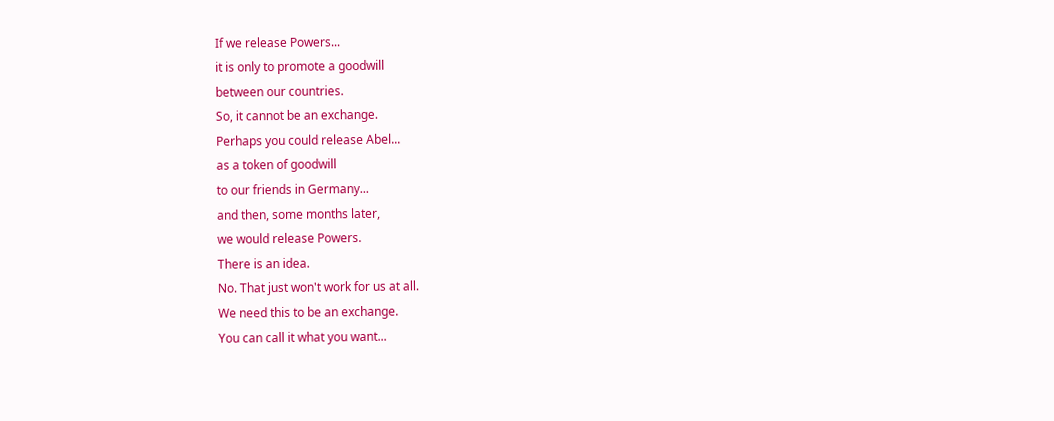If we release Powers...
it is only to promote a goodwill
between our countries.
So, it cannot be an exchange.
Perhaps you could release Abel...
as a token of goodwill
to our friends in Germany...
and then, some months later,
we would release Powers.
There is an idea.
No. That just won't work for us at all.
We need this to be an exchange.
You can call it what you want...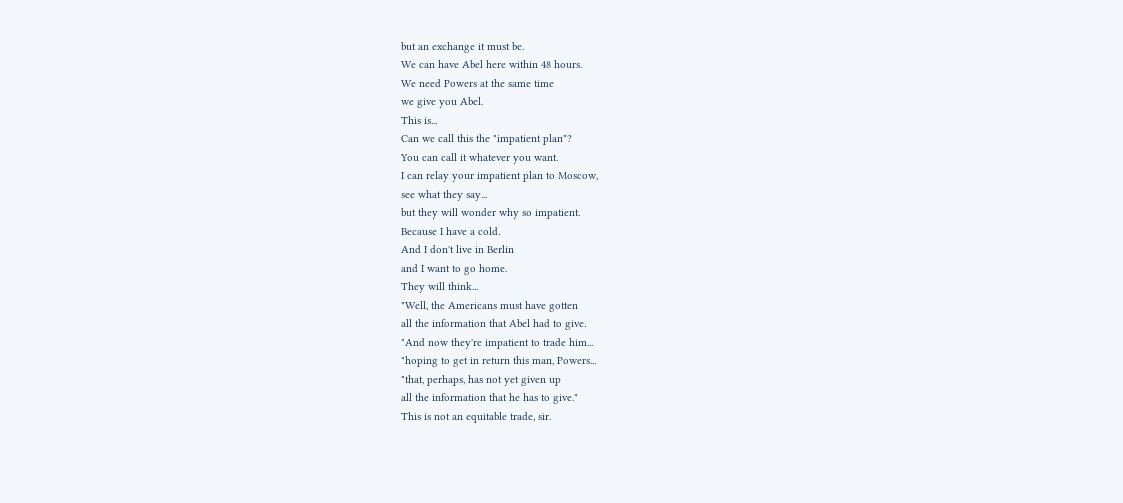but an exchange it must be.
We can have Abel here within 48 hours.
We need Powers at the same time
we give you Abel.
This is...
Can we call this the "impatient plan"?
You can call it whatever you want.
I can relay your impatient plan to Moscow,
see what they say...
but they will wonder why so impatient.
Because I have a cold.
And I don't live in Berlin
and I want to go home.
They will think...
"Well, the Americans must have gotten
all the information that Abel had to give.
"And now they're impatient to trade him...
"hoping to get in return this man, Powers...
"that, perhaps, has not yet given up
all the information that he has to give."
This is not an equitable trade, sir.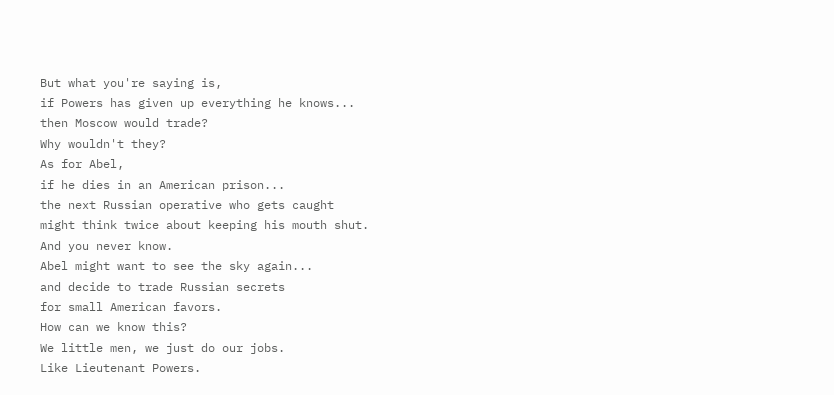But what you're saying is,
if Powers has given up everything he knows...
then Moscow would trade?
Why wouldn't they?
As for Abel,
if he dies in an American prison...
the next Russian operative who gets caught
might think twice about keeping his mouth shut.
And you never know.
Abel might want to see the sky again...
and decide to trade Russian secrets
for small American favors.
How can we know this?
We little men, we just do our jobs.
Like Lieutenant Powers.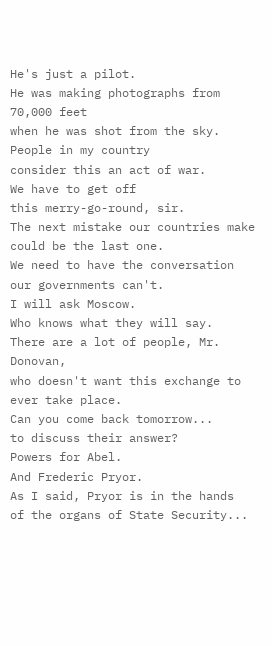He's just a pilot.
He was making photographs from 70,000 feet
when he was shot from the sky.
People in my country
consider this an act of war.
We have to get off
this merry-go-round, sir.
The next mistake our countries make
could be the last one.
We need to have the conversation
our governments can't.
I will ask Moscow.
Who knows what they will say.
There are a lot of people, Mr. Donovan,
who doesn't want this exchange to ever take place.
Can you come back tomorrow...
to discuss their answer?
Powers for Abel.
And Frederic Pryor.
As I said, Pryor is in the hands
of the organs of State Security...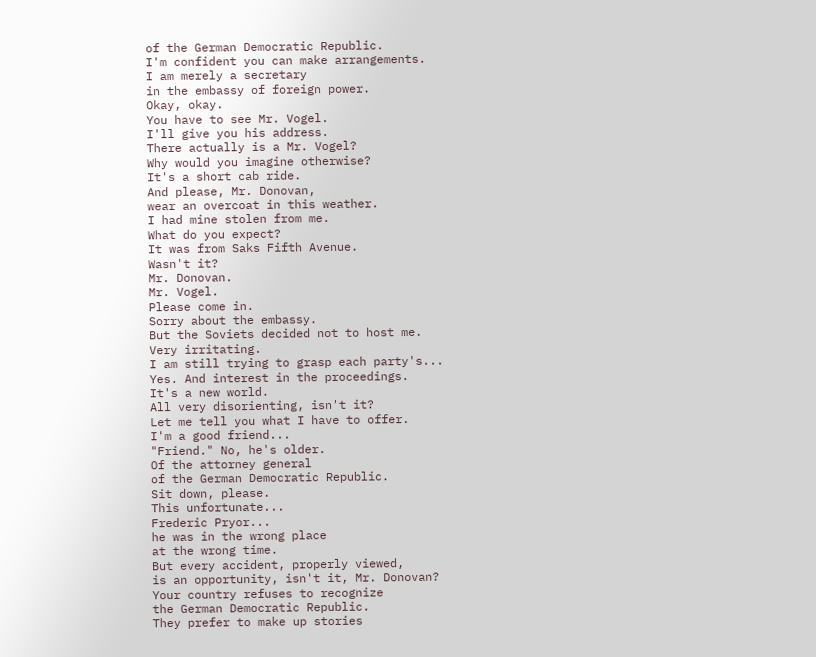of the German Democratic Republic.
I'm confident you can make arrangements.
I am merely a secretary
in the embassy of foreign power.
Okay, okay.
You have to see Mr. Vogel.
I'll give you his address.
There actually is a Mr. Vogel?
Why would you imagine otherwise?
It's a short cab ride.
And please, Mr. Donovan,
wear an overcoat in this weather.
I had mine stolen from me.
What do you expect?
It was from Saks Fifth Avenue.
Wasn't it?
Mr. Donovan.
Mr. Vogel.
Please come in.
Sorry about the embassy.
But the Soviets decided not to host me.
Very irritating.
I am still trying to grasp each party's...
Yes. And interest in the proceedings.
It's a new world.
All very disorienting, isn't it?
Let me tell you what I have to offer.
I'm a good friend...
"Friend." No, he's older.
Of the attorney general
of the German Democratic Republic.
Sit down, please.
This unfortunate...
Frederic Pryor...
he was in the wrong place
at the wrong time.
But every accident, properly viewed,
is an opportunity, isn't it, Mr. Donovan?
Your country refuses to recognize
the German Democratic Republic.
They prefer to make up stories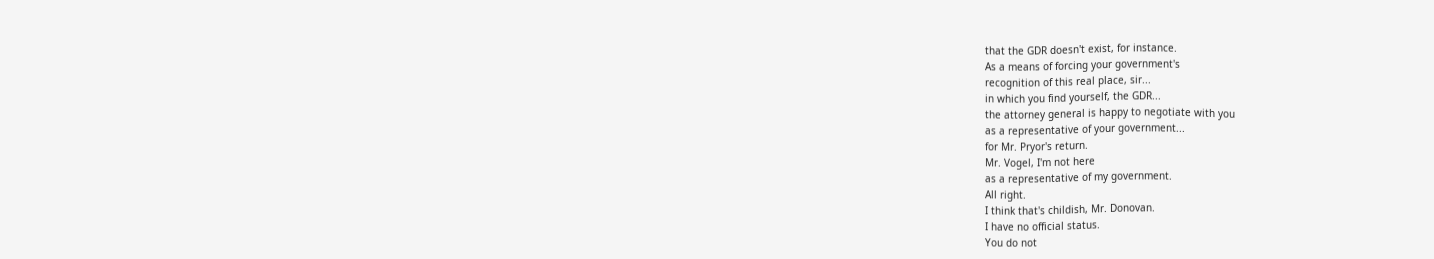that the GDR doesn't exist, for instance.
As a means of forcing your government's
recognition of this real place, sir...
in which you find yourself, the GDR...
the attorney general is happy to negotiate with you
as a representative of your government...
for Mr. Pryor's return.
Mr. Vogel, I'm not here
as a representative of my government.
All right.
I think that's childish, Mr. Donovan.
I have no official status.
You do not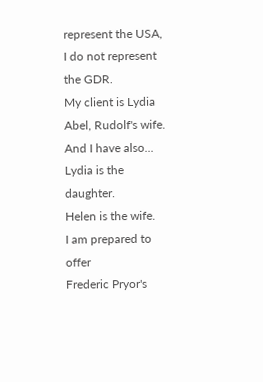represent the USA,
I do not represent the GDR.
My client is Lydia Abel, Rudolf's wife.
And I have also...
Lydia is the daughter.
Helen is the wife.
I am prepared to offer
Frederic Pryor's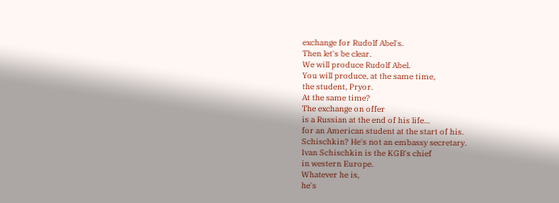exchange for Rudolf Abel's.
Then let's be clear.
We will produce Rudolf Abel.
You will produce, at the same time,
the student, Pryor.
At the same time?
The exchange on offer
is a Russian at the end of his life...
for an American student at the start of his.
Schischkin? He's not an embassy secretary.
Ivan Schischkin is the KGB's chief
in western Europe.
Whatever he is,
he's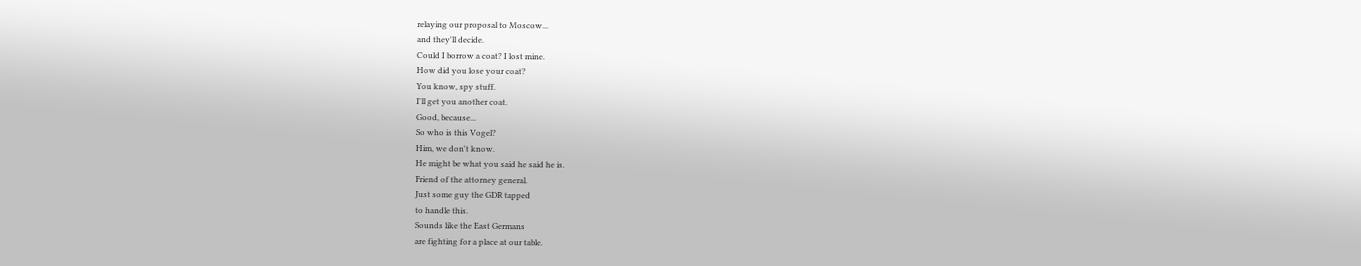relaying our proposal to Moscow...
and they'll decide.
Could I borrow a coat? I lost mine.
How did you lose your coat?
You know, spy stuff.
I'll get you another coat.
Good, because...
So who is this Vogel?
Him, we don't know.
He might be what you said he said he is.
Friend of the attorney general.
Just some guy the GDR tapped
to handle this.
Sounds like the East Germans
are fighting for a place at our table.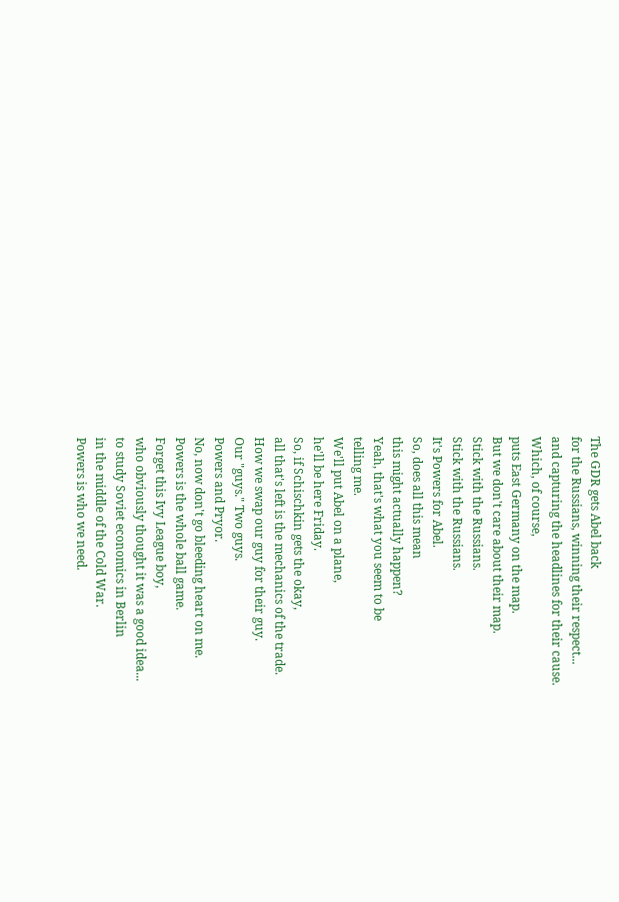The GDR gets Abel back
for the Russians, winning their respect...
and capturing the headlines for their cause.
Which, of course,
puts East Germany on the map.
But we don't care about their map.
Stick with the Russians.
Stick with the Russians.
It's Powers for Abel.
So, does all this mean
this might actually happen?
Yeah, that's what you seem to be
telling me.
We'll put Abel on a plane,
he'll be here Friday.
So, if Schischkin gets the okay,
all that's left is the mechanics of the trade.
How we swap our guy for their guy.
Our "guys." Two guys.
Powers and Pryor.
No, now don't go bleeding heart on me.
Powers is the whole ball game.
Forget this Ivy League boy,
who obviously thought it was a good idea...
to study Soviet economics in Berlin
in the middle of the Cold War.
Powers is who we need.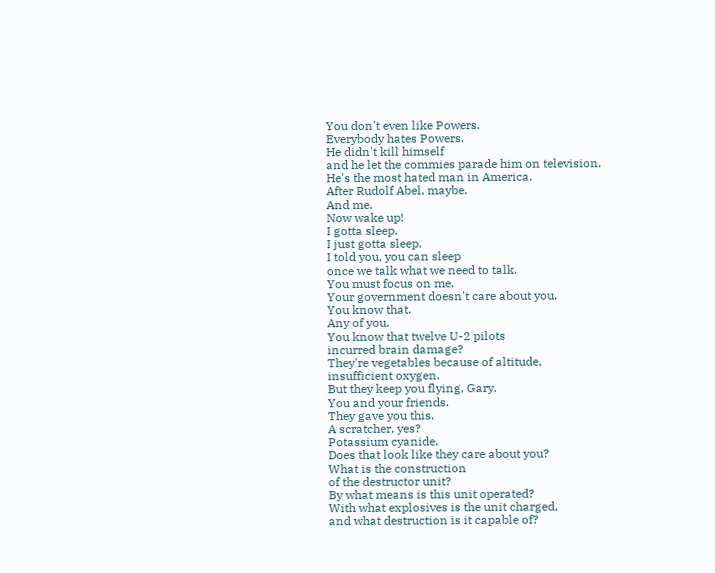You don't even like Powers.
Everybody hates Powers.
He didn't kill himself
and he let the commies parade him on television.
He's the most hated man in America.
After Rudolf Abel, maybe.
And me.
Now wake up!
I gotta sleep.
I just gotta sleep.
I told you, you can sleep
once we talk what we need to talk.
You must focus on me.
Your government doesn't care about you.
You know that.
Any of you.
You know that twelve U-2 pilots
incurred brain damage?
They're vegetables because of altitude,
insufficient oxygen.
But they keep you flying, Gary.
You and your friends.
They gave you this.
A scratcher, yes?
Potassium cyanide.
Does that look like they care about you?
What is the construction
of the destructor unit?
By what means is this unit operated?
With what explosives is the unit charged,
and what destruction is it capable of?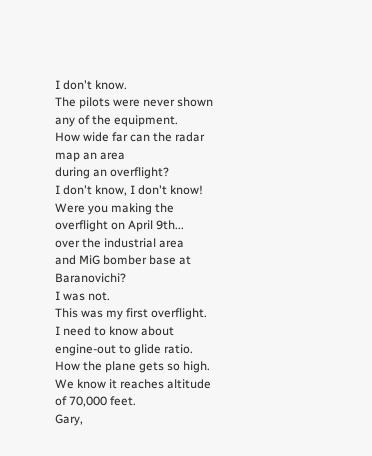I don't know.
The pilots were never shown
any of the equipment.
How wide far can the radar map an area
during an overflight?
I don't know, I don't know!
Were you making the overflight on April 9th...
over the industrial area
and MiG bomber base at Baranovichi?
I was not.
This was my first overflight.
I need to know about
engine-out to glide ratio.
How the plane gets so high.
We know it reaches altitude
of 70,000 feet.
Gary,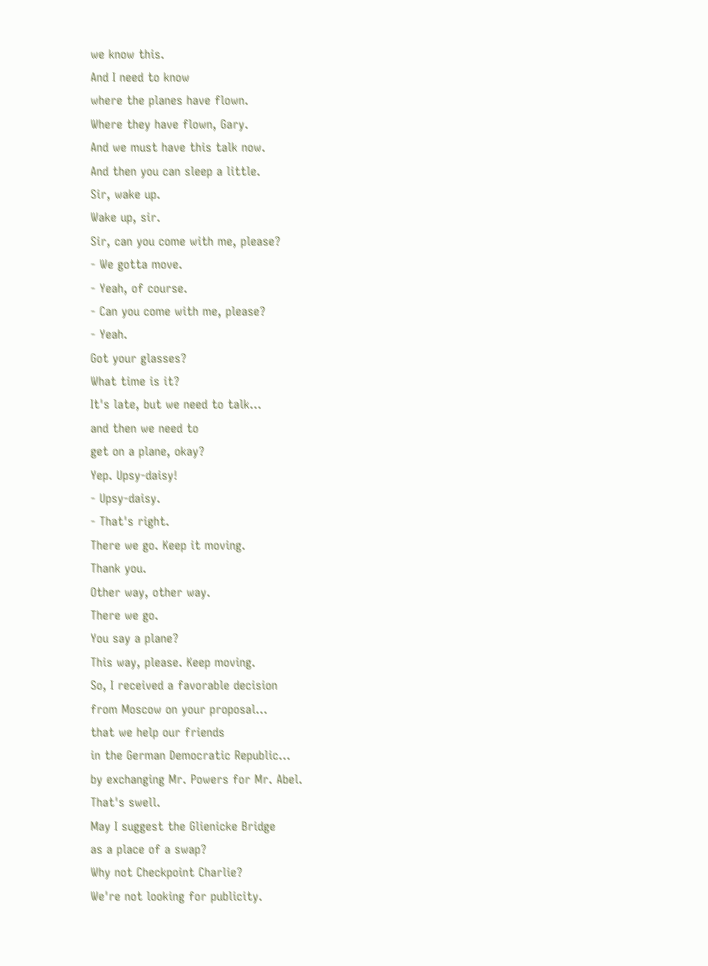we know this.
And I need to know
where the planes have flown.
Where they have flown, Gary.
And we must have this talk now.
And then you can sleep a little.
Sir, wake up.
Wake up, sir.
Sir, can you come with me, please?
- We gotta move.
- Yeah, of course.
- Can you come with me, please?
- Yeah.
Got your glasses?
What time is it?
It's late, but we need to talk...
and then we need to
get on a plane, okay?
Yep. Upsy-daisy!
- Upsy-daisy.
- That's right.
There we go. Keep it moving.
Thank you.
Other way, other way.
There we go.
You say a plane?
This way, please. Keep moving.
So, I received a favorable decision
from Moscow on your proposal...
that we help our friends
in the German Democratic Republic...
by exchanging Mr. Powers for Mr. Abel.
That's swell.
May I suggest the Glienicke Bridge
as a place of a swap?
Why not Checkpoint Charlie?
We're not looking for publicity.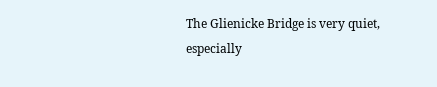The Glienicke Bridge is very quiet,
especially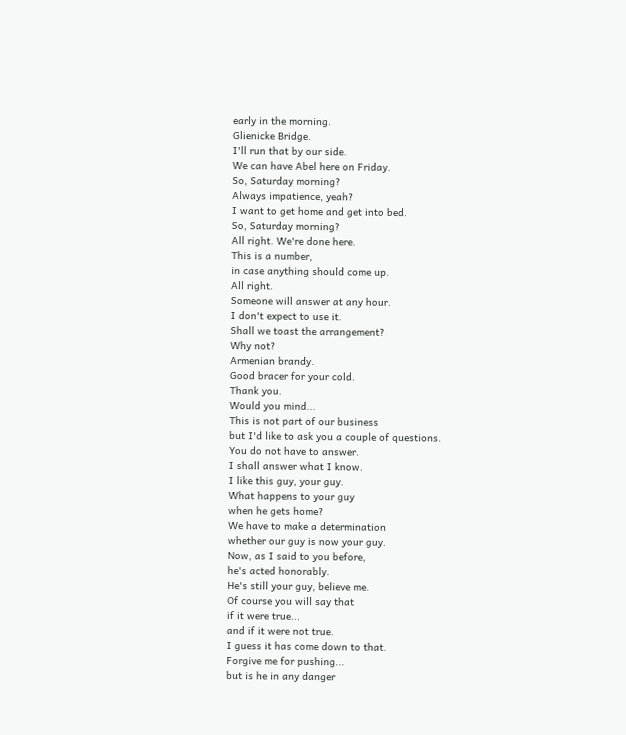early in the morning.
Glienicke Bridge.
I'll run that by our side.
We can have Abel here on Friday.
So, Saturday morning?
Always impatience, yeah?
I want to get home and get into bed.
So, Saturday morning?
All right. We're done here.
This is a number,
in case anything should come up.
All right.
Someone will answer at any hour.
I don't expect to use it.
Shall we toast the arrangement?
Why not?
Armenian brandy.
Good bracer for your cold.
Thank you.
Would you mind...
This is not part of our business
but I'd like to ask you a couple of questions.
You do not have to answer.
I shall answer what I know.
I like this guy, your guy.
What happens to your guy
when he gets home?
We have to make a determination
whether our guy is now your guy.
Now, as I said to you before,
he's acted honorably.
He's still your guy, believe me.
Of course you will say that
if it were true...
and if it were not true.
I guess it has come down to that.
Forgive me for pushing...
but is he in any danger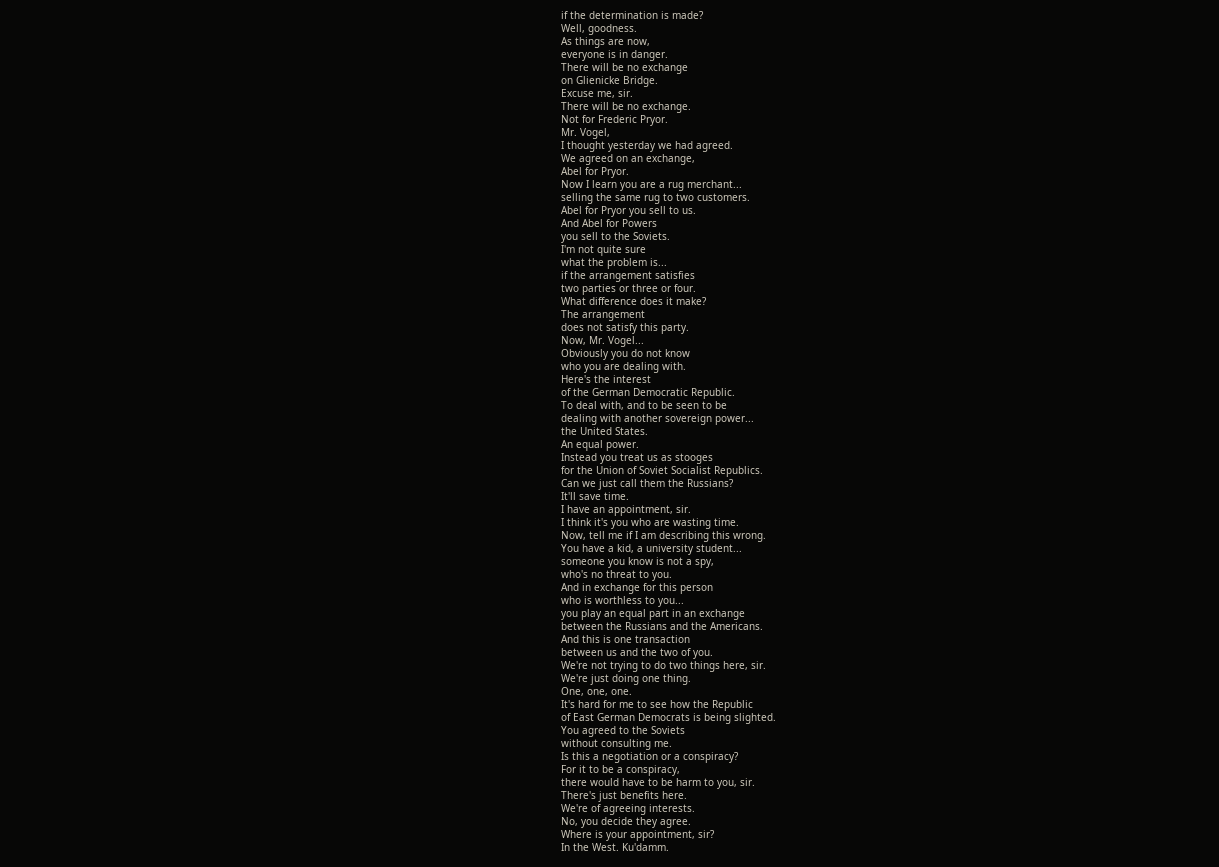if the determination is made?
Well, goodness.
As things are now,
everyone is in danger.
There will be no exchange
on Glienicke Bridge.
Excuse me, sir.
There will be no exchange.
Not for Frederic Pryor.
Mr. Vogel,
I thought yesterday we had agreed.
We agreed on an exchange,
Abel for Pryor.
Now I learn you are a rug merchant...
selling the same rug to two customers.
Abel for Pryor you sell to us.
And Abel for Powers
you sell to the Soviets.
I'm not quite sure
what the problem is...
if the arrangement satisfies
two parties or three or four.
What difference does it make?
The arrangement
does not satisfy this party.
Now, Mr. Vogel...
Obviously you do not know
who you are dealing with.
Here's the interest
of the German Democratic Republic.
To deal with, and to be seen to be
dealing with another sovereign power...
the United States.
An equal power.
Instead you treat us as stooges
for the Union of Soviet Socialist Republics.
Can we just call them the Russians?
It'll save time.
I have an appointment, sir.
I think it's you who are wasting time.
Now, tell me if I am describing this wrong.
You have a kid, a university student...
someone you know is not a spy,
who's no threat to you.
And in exchange for this person
who is worthless to you...
you play an equal part in an exchange
between the Russians and the Americans.
And this is one transaction
between us and the two of you.
We're not trying to do two things here, sir.
We're just doing one thing.
One, one, one.
It's hard for me to see how the Republic
of East German Democrats is being slighted.
You agreed to the Soviets
without consulting me.
Is this a negotiation or a conspiracy?
For it to be a conspiracy,
there would have to be harm to you, sir.
There's just benefits here.
We're of agreeing interests.
No, you decide they agree.
Where is your appointment, sir?
In the West. Ku'damm.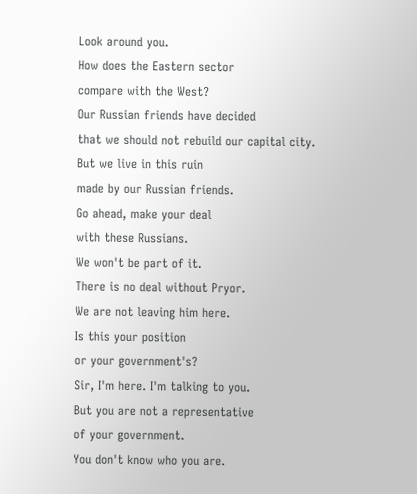Look around you.
How does the Eastern sector
compare with the West?
Our Russian friends have decided
that we should not rebuild our capital city.
But we live in this ruin
made by our Russian friends.
Go ahead, make your deal
with these Russians.
We won't be part of it.
There is no deal without Pryor.
We are not leaving him here.
Is this your position
or your government's?
Sir, I'm here. I'm talking to you.
But you are not a representative
of your government.
You don't know who you are.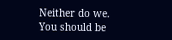Neither do we.
You should be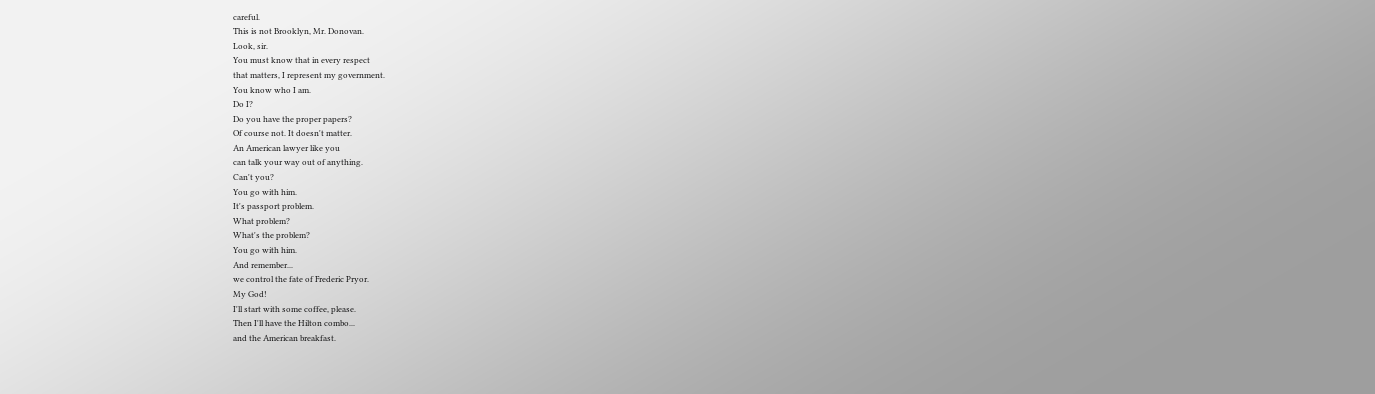careful.
This is not Brooklyn, Mr. Donovan.
Look, sir.
You must know that in every respect
that matters, I represent my government.
You know who I am.
Do I?
Do you have the proper papers?
Of course not. It doesn't matter.
An American lawyer like you
can talk your way out of anything.
Can't you?
You go with him.
It's passport problem.
What problem?
What's the problem?
You go with him.
And remember...
we control the fate of Frederic Pryor.
My God!
I'll start with some coffee, please.
Then I'll have the Hilton combo...
and the American breakfast.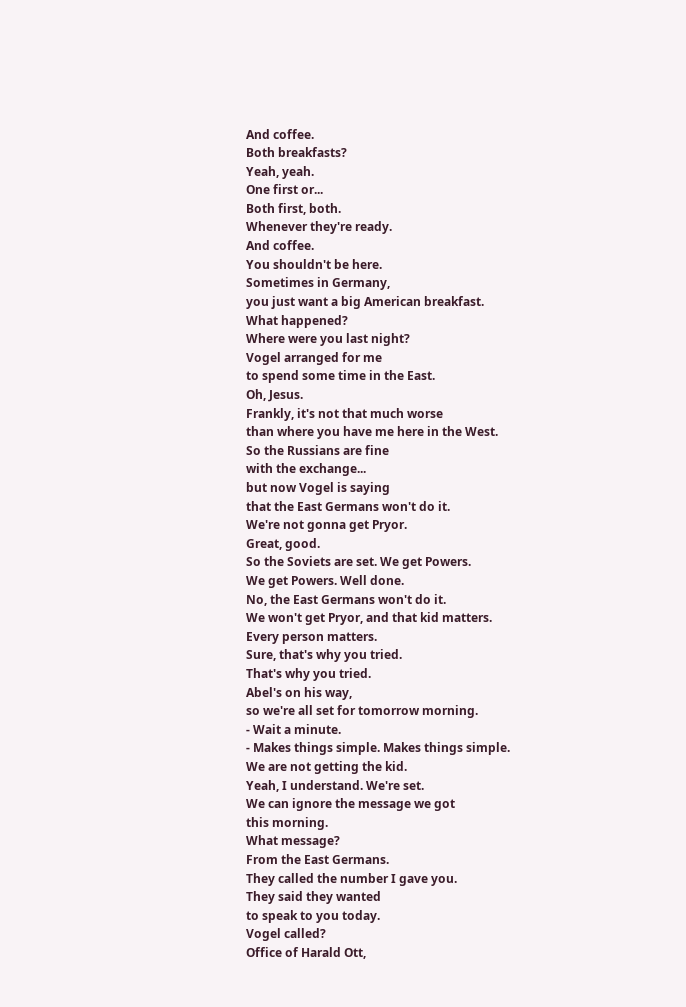And coffee.
Both breakfasts?
Yeah, yeah.
One first or...
Both first, both.
Whenever they're ready.
And coffee.
You shouldn't be here.
Sometimes in Germany,
you just want a big American breakfast.
What happened?
Where were you last night?
Vogel arranged for me
to spend some time in the East.
Oh, Jesus.
Frankly, it's not that much worse
than where you have me here in the West.
So the Russians are fine
with the exchange...
but now Vogel is saying
that the East Germans won't do it.
We're not gonna get Pryor.
Great, good.
So the Soviets are set. We get Powers.
We get Powers. Well done.
No, the East Germans won't do it.
We won't get Pryor, and that kid matters.
Every person matters.
Sure, that's why you tried.
That's why you tried.
Abel's on his way,
so we're all set for tomorrow morning.
- Wait a minute.
- Makes things simple. Makes things simple.
We are not getting the kid.
Yeah, I understand. We're set.
We can ignore the message we got
this morning.
What message?
From the East Germans.
They called the number I gave you.
They said they wanted
to speak to you today.
Vogel called?
Office of Harald Ott,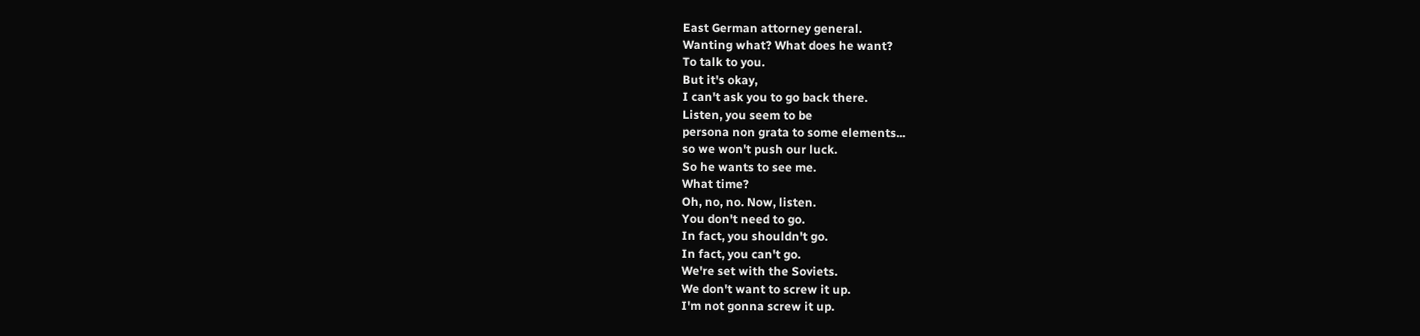East German attorney general.
Wanting what? What does he want?
To talk to you.
But it's okay,
I can't ask you to go back there.
Listen, you seem to be
persona non grata to some elements...
so we won't push our luck.
So he wants to see me.
What time?
Oh, no, no. Now, listen.
You don't need to go.
In fact, you shouldn't go.
In fact, you can't go.
We're set with the Soviets.
We don't want to screw it up.
I'm not gonna screw it up.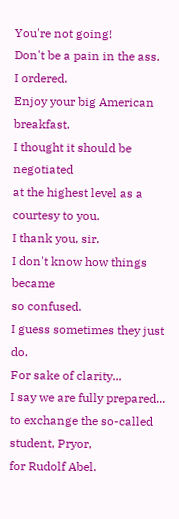You're not going!
Don't be a pain in the ass.
I ordered.
Enjoy your big American breakfast.
I thought it should be negotiated
at the highest level as a courtesy to you.
I thank you, sir.
I don't know how things became
so confused.
I guess sometimes they just do.
For sake of clarity...
I say we are fully prepared...
to exchange the so-called student, Pryor,
for Rudolf Abel.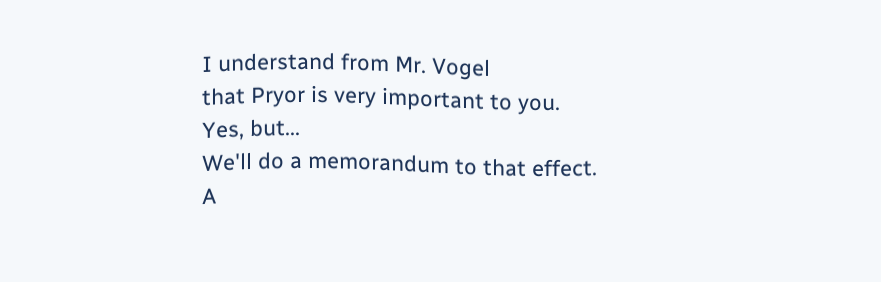I understand from Mr. Vogel
that Pryor is very important to you.
Yes, but...
We'll do a memorandum to that effect.
A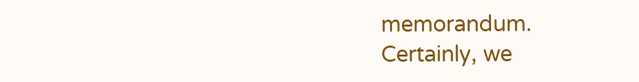memorandum.
Certainly, we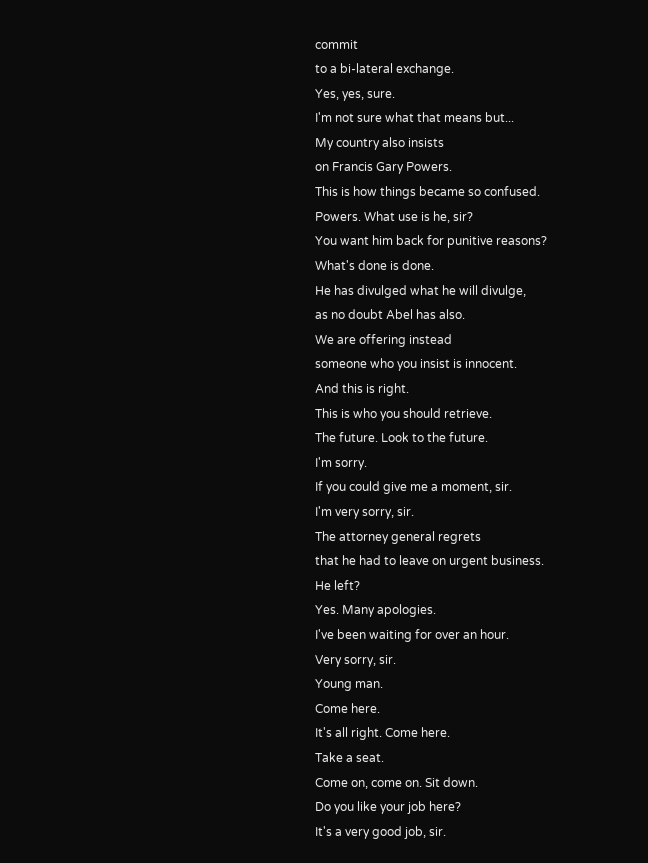commit
to a bi-lateral exchange.
Yes, yes, sure.
I'm not sure what that means but...
My country also insists
on Francis Gary Powers.
This is how things became so confused.
Powers. What use is he, sir?
You want him back for punitive reasons?
What's done is done.
He has divulged what he will divulge,
as no doubt Abel has also.
We are offering instead
someone who you insist is innocent.
And this is right.
This is who you should retrieve.
The future. Look to the future.
I'm sorry.
If you could give me a moment, sir.
I'm very sorry, sir.
The attorney general regrets
that he had to leave on urgent business.
He left?
Yes. Many apologies.
I've been waiting for over an hour.
Very sorry, sir.
Young man.
Come here.
It's all right. Come here.
Take a seat.
Come on, come on. Sit down.
Do you like your job here?
It's a very good job, sir.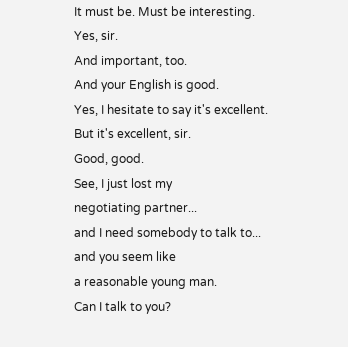It must be. Must be interesting.
Yes, sir.
And important, too.
And your English is good.
Yes, I hesitate to say it's excellent.
But it's excellent, sir.
Good, good.
See, I just lost my
negotiating partner...
and I need somebody to talk to...
and you seem like
a reasonable young man.
Can I talk to you?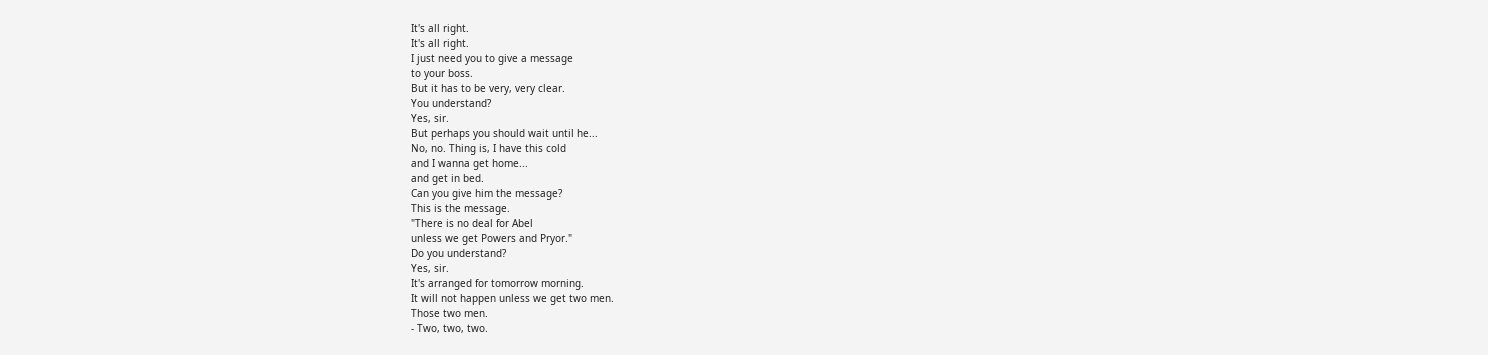It's all right.
It's all right.
I just need you to give a message
to your boss.
But it has to be very, very clear.
You understand?
Yes, sir.
But perhaps you should wait until he...
No, no. Thing is, I have this cold
and I wanna get home...
and get in bed.
Can you give him the message?
This is the message.
"There is no deal for Abel
unless we get Powers and Pryor."
Do you understand?
Yes, sir.
It's arranged for tomorrow morning.
It will not happen unless we get two men.
Those two men.
- Two, two, two.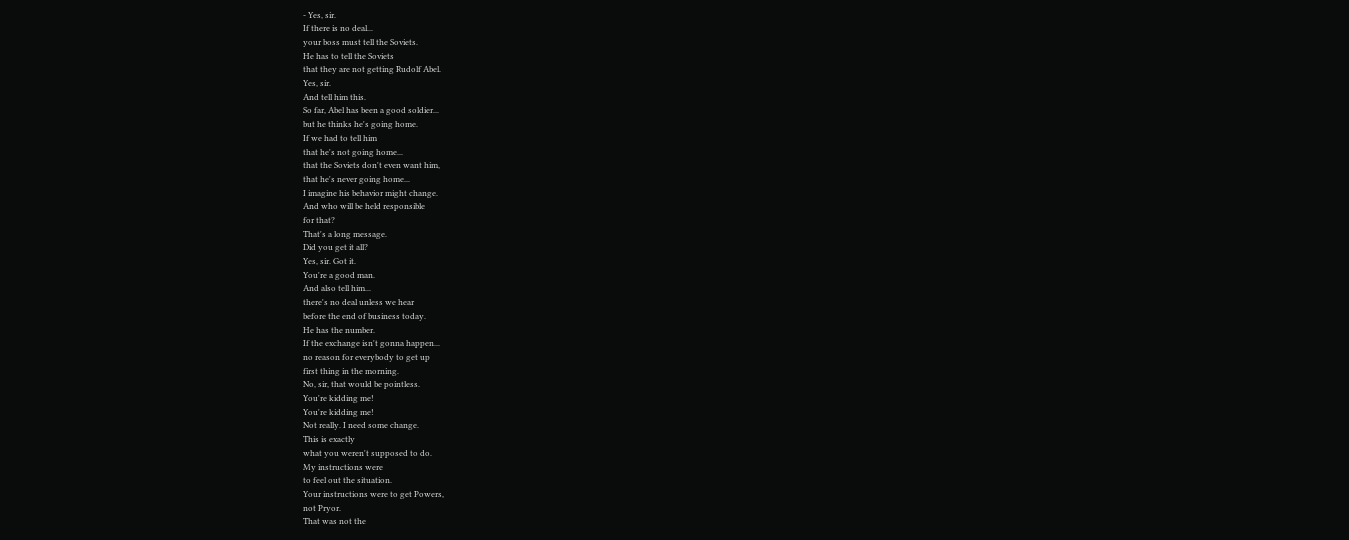- Yes, sir.
If there is no deal...
your boss must tell the Soviets.
He has to tell the Soviets
that they are not getting Rudolf Abel.
Yes, sir.
And tell him this.
So far, Abel has been a good soldier...
but he thinks he's going home.
If we had to tell him
that he's not going home...
that the Soviets don't even want him,
that he's never going home...
I imagine his behavior might change.
And who will be held responsible
for that?
That's a long message.
Did you get it all?
Yes, sir. Got it.
You're a good man.
And also tell him...
there's no deal unless we hear
before the end of business today.
He has the number.
If the exchange isn't gonna happen...
no reason for everybody to get up
first thing in the morning.
No, sir, that would be pointless.
You're kidding me!
You're kidding me!
Not really. I need some change.
This is exactly
what you weren't supposed to do.
My instructions were
to feel out the situation.
Your instructions were to get Powers,
not Pryor.
That was not the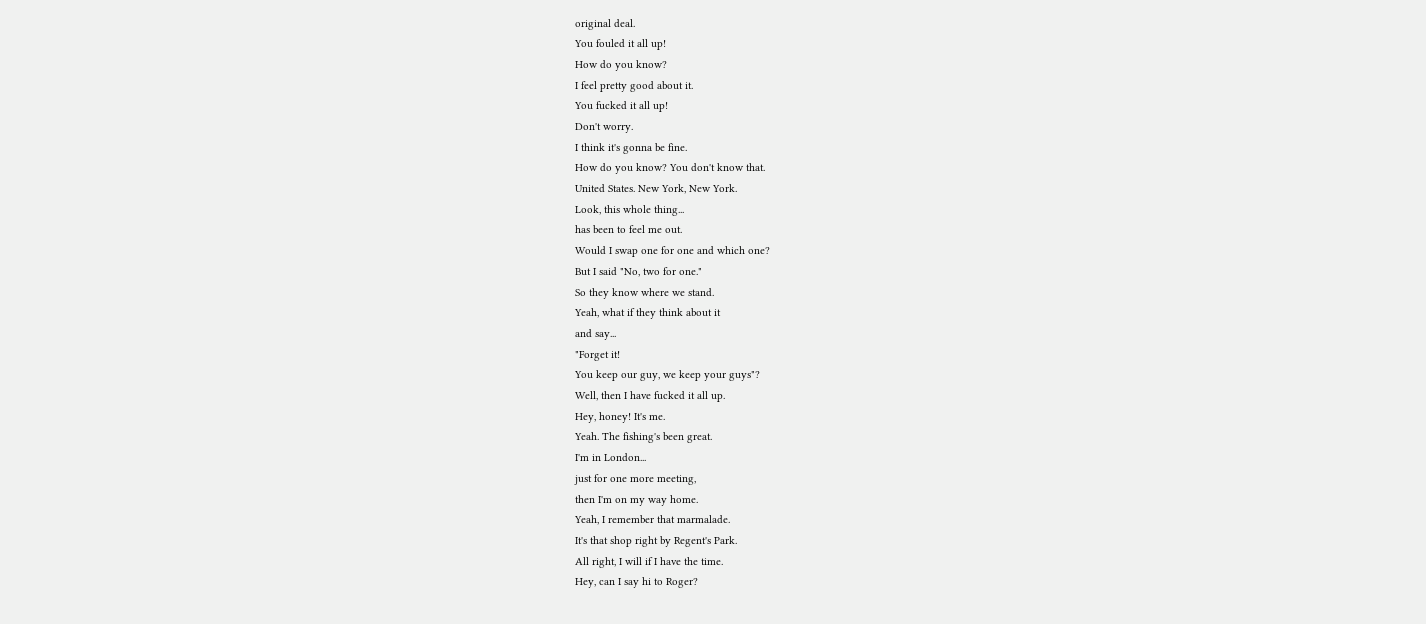original deal.
You fouled it all up!
How do you know?
I feel pretty good about it.
You fucked it all up!
Don't worry.
I think it's gonna be fine.
How do you know? You don't know that.
United States. New York, New York.
Look, this whole thing...
has been to feel me out.
Would I swap one for one and which one?
But I said "No, two for one."
So they know where we stand.
Yeah, what if they think about it
and say...
"Forget it!
You keep our guy, we keep your guys"?
Well, then I have fucked it all up.
Hey, honey! It's me.
Yeah. The fishing's been great.
I'm in London...
just for one more meeting,
then I'm on my way home.
Yeah, I remember that marmalade.
It's that shop right by Regent's Park.
All right, I will if I have the time.
Hey, can I say hi to Roger?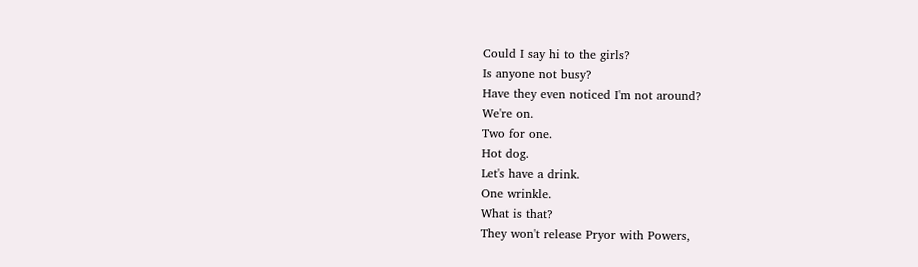Could I say hi to the girls?
Is anyone not busy?
Have they even noticed I'm not around?
We're on.
Two for one.
Hot dog.
Let's have a drink.
One wrinkle.
What is that?
They won't release Pryor with Powers,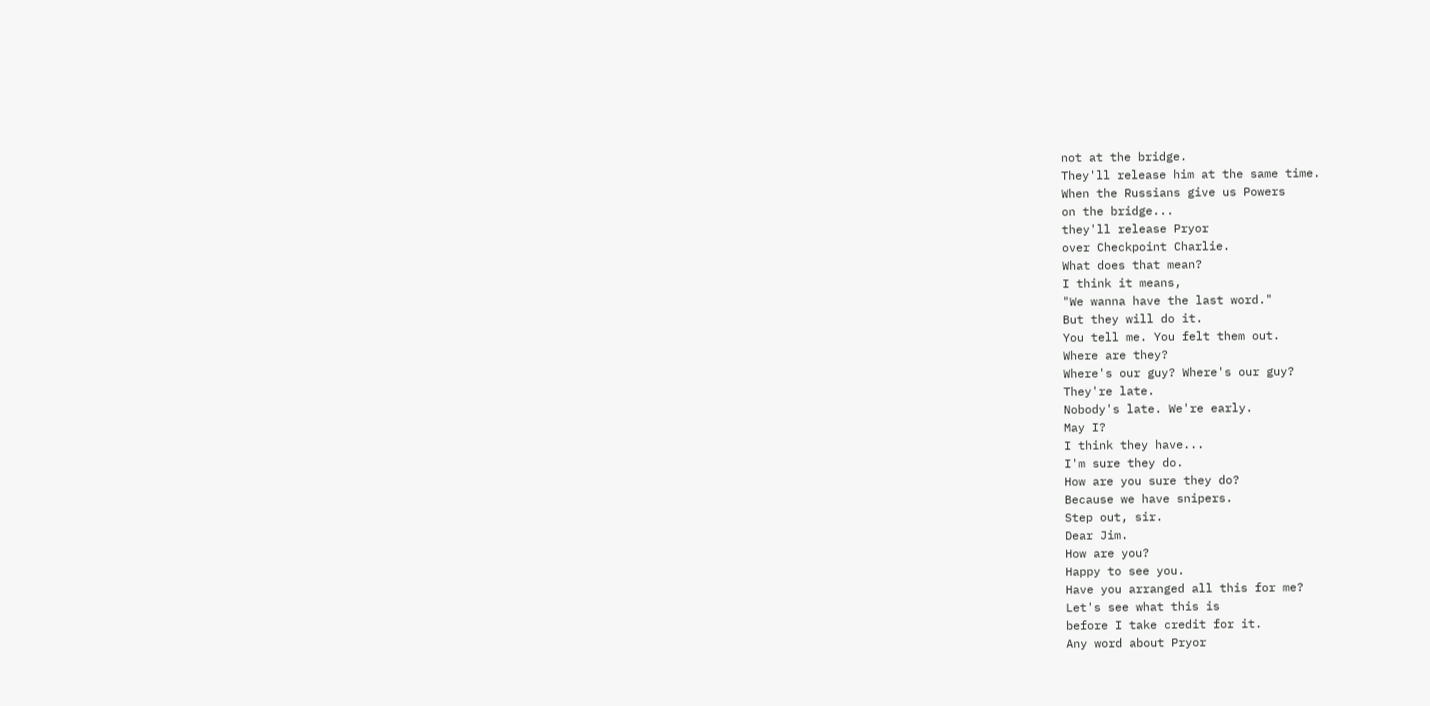not at the bridge.
They'll release him at the same time.
When the Russians give us Powers
on the bridge...
they'll release Pryor
over Checkpoint Charlie.
What does that mean?
I think it means,
"We wanna have the last word."
But they will do it.
You tell me. You felt them out.
Where are they?
Where's our guy? Where's our guy?
They're late.
Nobody's late. We're early.
May I?
I think they have...
I'm sure they do.
How are you sure they do?
Because we have snipers.
Step out, sir.
Dear Jim.
How are you?
Happy to see you.
Have you arranged all this for me?
Let's see what this is
before I take credit for it.
Any word about Pryor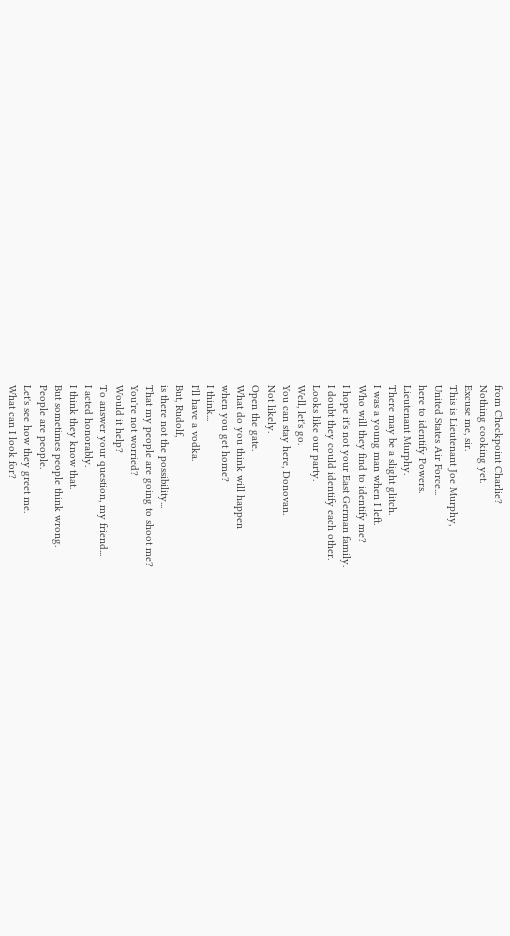from Checkpoint Charlie?
Nothing cooking yet.
Excuse me, sir.
This is Lieutenant Joe Murphy,
United States Air Force...
here to identify Powers.
Lieutenant Murphy.
There may be a slight glitch.
I was a young man when I left.
Who will they find to identify me?
I hope it's not your East German family.
I doubt they could identify each other.
Looks like our party.
Well, let's go.
You can stay here, Donovan.
Not likely.
Open the gate.
What do you think will happen
when you get home?
I think...
I'll have a vodka.
But, Rudolf,
is there not the possibility...
That my people are going to shoot me?
You're not worried?
Would it help?
To answer your question, my friend...
I acted honorably.
I think they know that.
But sometimes people think wrong.
People are people.
Let's see how they greet me.
What can I look for?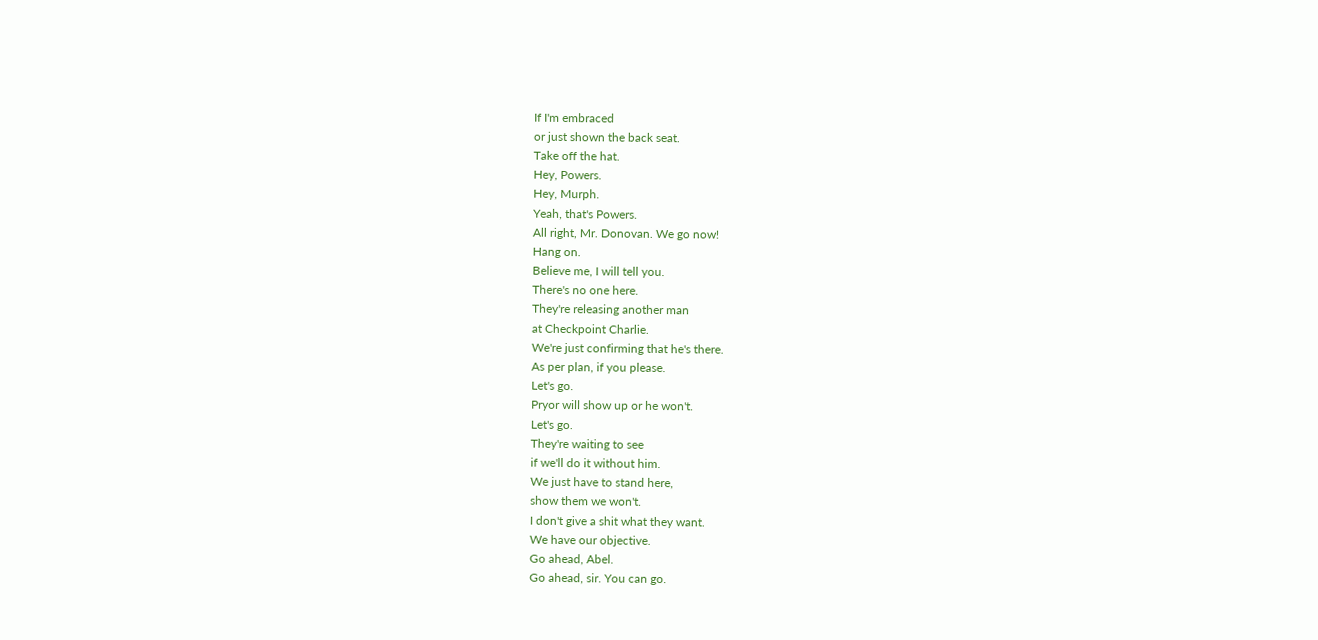If I'm embraced
or just shown the back seat.
Take off the hat.
Hey, Powers.
Hey, Murph.
Yeah, that's Powers.
All right, Mr. Donovan. We go now!
Hang on.
Believe me, I will tell you.
There's no one here.
They're releasing another man
at Checkpoint Charlie.
We're just confirming that he's there.
As per plan, if you please.
Let's go.
Pryor will show up or he won't.
Let's go.
They're waiting to see
if we'll do it without him.
We just have to stand here,
show them we won't.
I don't give a shit what they want.
We have our objective.
Go ahead, Abel.
Go ahead, sir. You can go.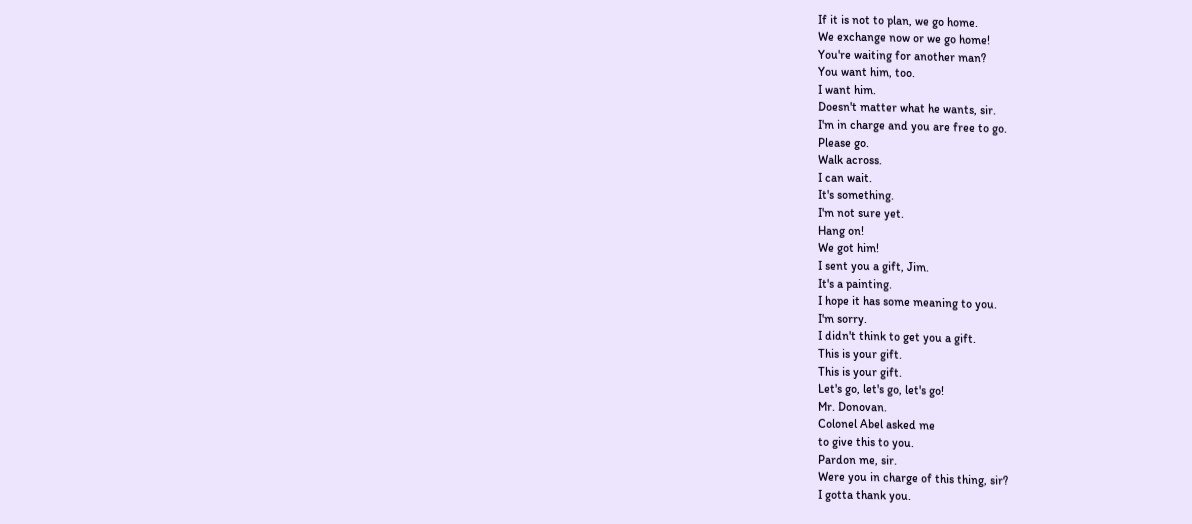If it is not to plan, we go home.
We exchange now or we go home!
You're waiting for another man?
You want him, too.
I want him.
Doesn't matter what he wants, sir.
I'm in charge and you are free to go.
Please go.
Walk across.
I can wait.
It's something.
I'm not sure yet.
Hang on!
We got him!
I sent you a gift, Jim.
It's a painting.
I hope it has some meaning to you.
I'm sorry.
I didn't think to get you a gift.
This is your gift.
This is your gift.
Let's go, let's go, let's go!
Mr. Donovan.
Colonel Abel asked me
to give this to you.
Pardon me, sir.
Were you in charge of this thing, sir?
I gotta thank you.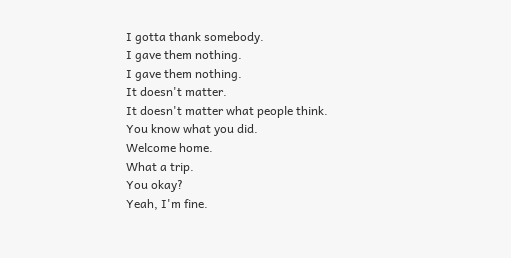I gotta thank somebody.
I gave them nothing.
I gave them nothing.
It doesn't matter.
It doesn't matter what people think.
You know what you did.
Welcome home.
What a trip.
You okay?
Yeah, I'm fine.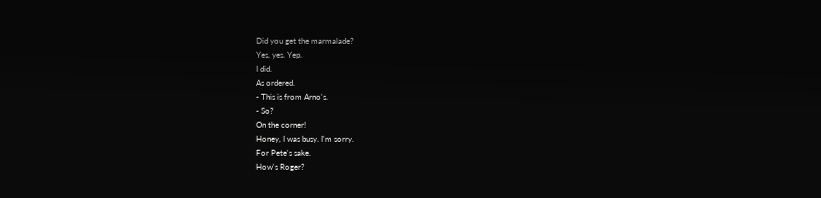Did you get the marmalade?
Yes, yes. Yep.
I did.
As ordered.
- This is from Arno's.
- So?
On the corner!
Honey, I was busy. I'm sorry.
For Pete's sake.
How's Roger?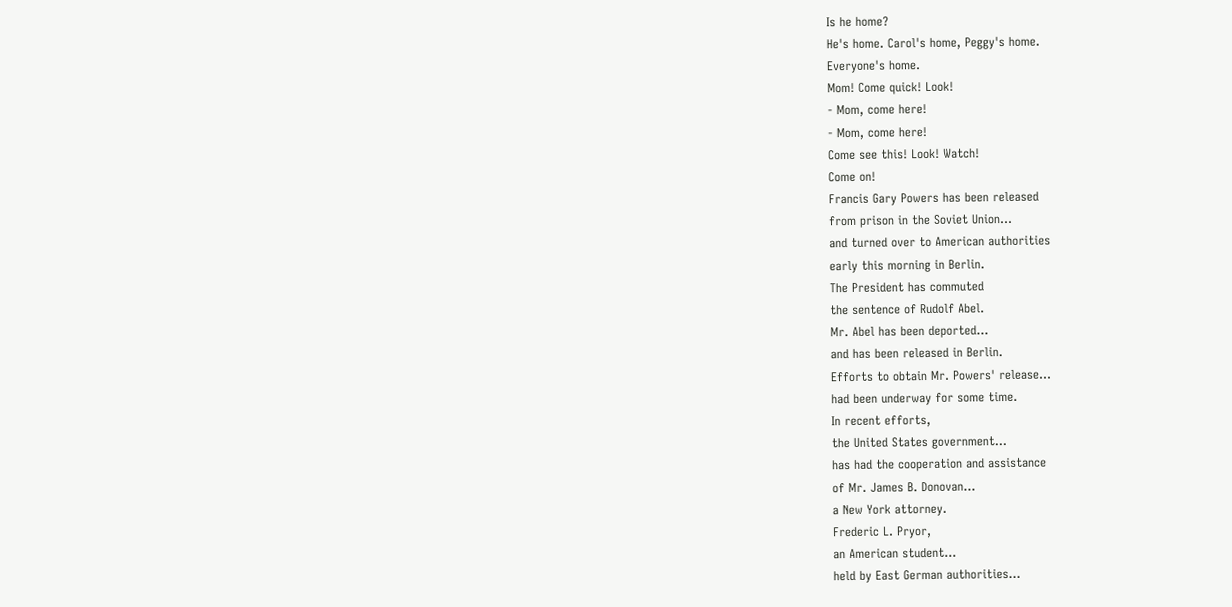Is he home?
He's home. Carol's home, Peggy's home.
Everyone's home.
Mom! Come quick! Look!
- Mom, come here!
- Mom, come here!
Come see this! Look! Watch!
Come on!
Francis Gary Powers has been released
from prison in the Soviet Union...
and turned over to American authorities
early this morning in Berlin.
The President has commuted
the sentence of Rudolf Abel.
Mr. Abel has been deported...
and has been released in Berlin.
Efforts to obtain Mr. Powers' release...
had been underway for some time.
In recent efforts,
the United States government...
has had the cooperation and assistance
of Mr. James B. Donovan...
a New York attorney.
Frederic L. Pryor,
an American student...
held by East German authorities...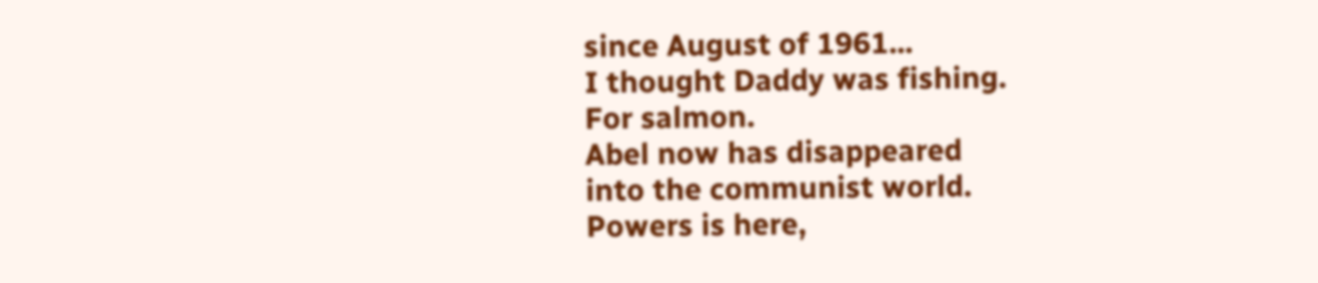since August of 1961...
I thought Daddy was fishing.
For salmon.
Abel now has disappeared
into the communist world.
Powers is here,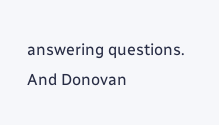answering questions.
And Donovan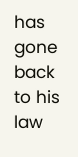has gone back
to his law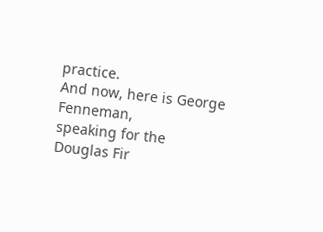practice.
And now, here is George Fenneman,
speaking for the Douglas Fir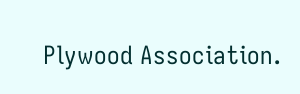Plywood Association.